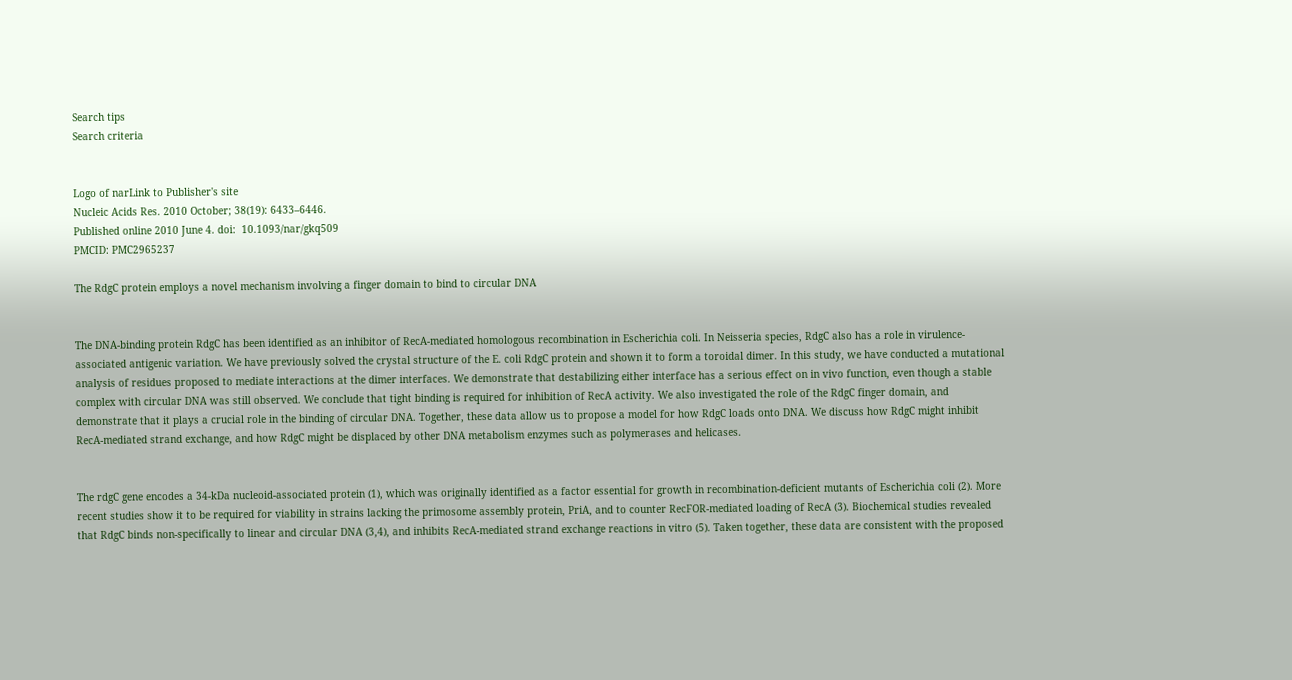Search tips
Search criteria


Logo of narLink to Publisher's site
Nucleic Acids Res. 2010 October; 38(19): 6433–6446.
Published online 2010 June 4. doi:  10.1093/nar/gkq509
PMCID: PMC2965237

The RdgC protein employs a novel mechanism involving a finger domain to bind to circular DNA


The DNA-binding protein RdgC has been identified as an inhibitor of RecA-mediated homologous recombination in Escherichia coli. In Neisseria species, RdgC also has a role in virulence-associated antigenic variation. We have previously solved the crystal structure of the E. coli RdgC protein and shown it to form a toroidal dimer. In this study, we have conducted a mutational analysis of residues proposed to mediate interactions at the dimer interfaces. We demonstrate that destabilizing either interface has a serious effect on in vivo function, even though a stable complex with circular DNA was still observed. We conclude that tight binding is required for inhibition of RecA activity. We also investigated the role of the RdgC finger domain, and demonstrate that it plays a crucial role in the binding of circular DNA. Together, these data allow us to propose a model for how RdgC loads onto DNA. We discuss how RdgC might inhibit RecA-mediated strand exchange, and how RdgC might be displaced by other DNA metabolism enzymes such as polymerases and helicases.


The rdgC gene encodes a 34-kDa nucleoid-associated protein (1), which was originally identified as a factor essential for growth in recombination-deficient mutants of Escherichia coli (2). More recent studies show it to be required for viability in strains lacking the primosome assembly protein, PriA, and to counter RecFOR-mediated loading of RecA (3). Biochemical studies revealed that RdgC binds non-specifically to linear and circular DNA (3,4), and inhibits RecA-mediated strand exchange reactions in vitro (5). Taken together, these data are consistent with the proposed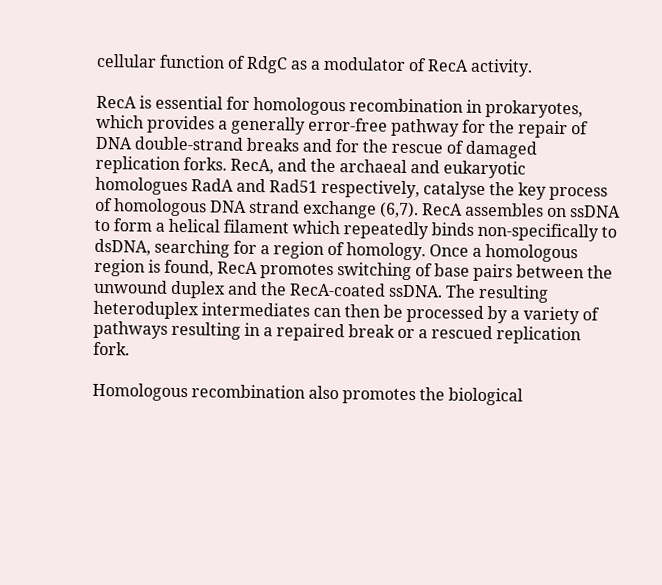cellular function of RdgC as a modulator of RecA activity.

RecA is essential for homologous recombination in prokaryotes, which provides a generally error-free pathway for the repair of DNA double-strand breaks and for the rescue of damaged replication forks. RecA, and the archaeal and eukaryotic homologues RadA and Rad51 respectively, catalyse the key process of homologous DNA strand exchange (6,7). RecA assembles on ssDNA to form a helical filament which repeatedly binds non-specifically to dsDNA, searching for a region of homology. Once a homologous region is found, RecA promotes switching of base pairs between the unwound duplex and the RecA-coated ssDNA. The resulting heteroduplex intermediates can then be processed by a variety of pathways resulting in a repaired break or a rescued replication fork.

Homologous recombination also promotes the biological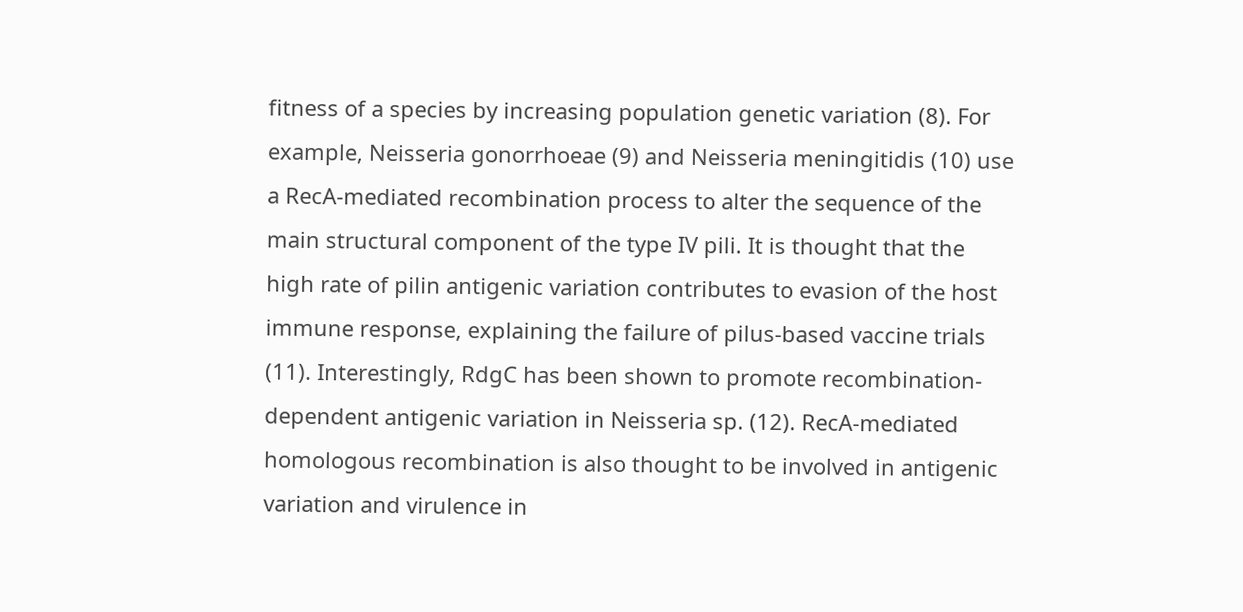fitness of a species by increasing population genetic variation (8). For example, Neisseria gonorrhoeae (9) and Neisseria meningitidis (10) use a RecA-mediated recombination process to alter the sequence of the main structural component of the type IV pili. It is thought that the high rate of pilin antigenic variation contributes to evasion of the host immune response, explaining the failure of pilus-based vaccine trials (11). Interestingly, RdgC has been shown to promote recombination-dependent antigenic variation in Neisseria sp. (12). RecA-mediated homologous recombination is also thought to be involved in antigenic variation and virulence in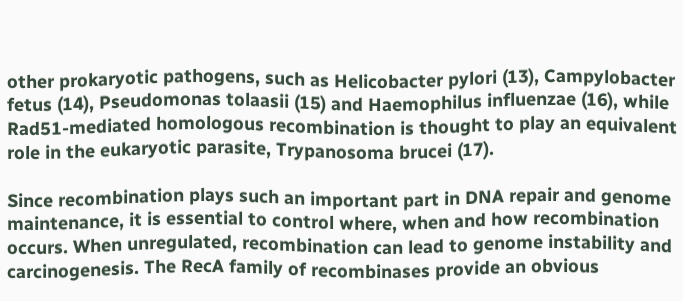other prokaryotic pathogens, such as Helicobacter pylori (13), Campylobacter fetus (14), Pseudomonas tolaasii (15) and Haemophilus influenzae (16), while Rad51-mediated homologous recombination is thought to play an equivalent role in the eukaryotic parasite, Trypanosoma brucei (17).

Since recombination plays such an important part in DNA repair and genome maintenance, it is essential to control where, when and how recombination occurs. When unregulated, recombination can lead to genome instability and carcinogenesis. The RecA family of recombinases provide an obvious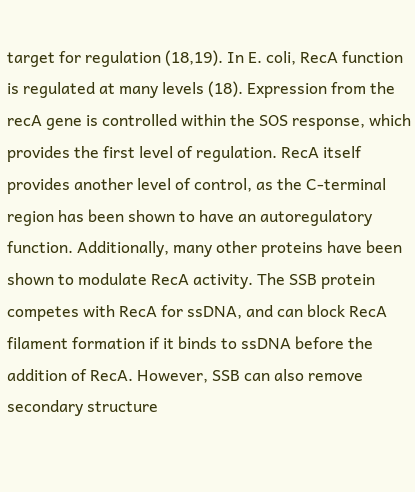target for regulation (18,19). In E. coli, RecA function is regulated at many levels (18). Expression from the recA gene is controlled within the SOS response, which provides the first level of regulation. RecA itself provides another level of control, as the C-terminal region has been shown to have an autoregulatory function. Additionally, many other proteins have been shown to modulate RecA activity. The SSB protein competes with RecA for ssDNA, and can block RecA filament formation if it binds to ssDNA before the addition of RecA. However, SSB can also remove secondary structure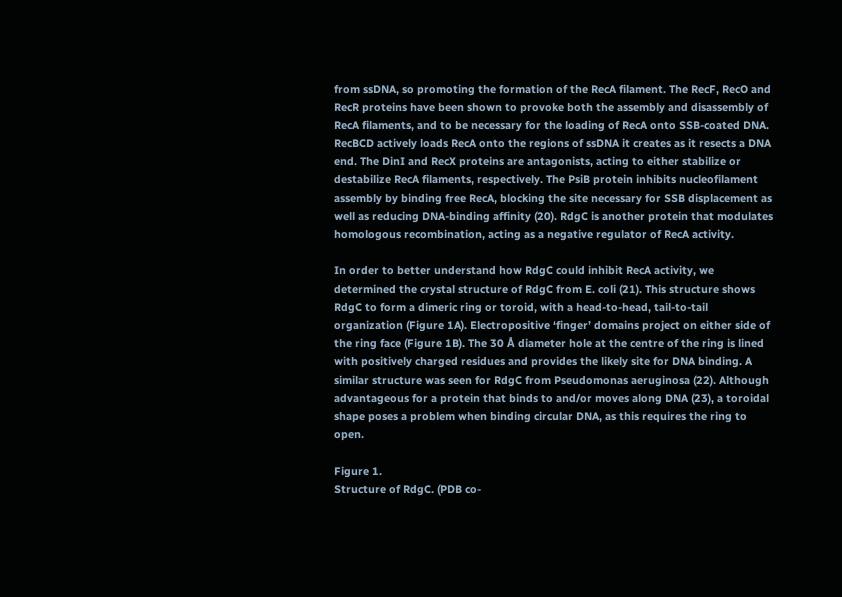from ssDNA, so promoting the formation of the RecA filament. The RecF, RecO and RecR proteins have been shown to provoke both the assembly and disassembly of RecA filaments, and to be necessary for the loading of RecA onto SSB-coated DNA. RecBCD actively loads RecA onto the regions of ssDNA it creates as it resects a DNA end. The DinI and RecX proteins are antagonists, acting to either stabilize or destabilize RecA filaments, respectively. The PsiB protein inhibits nucleofilament assembly by binding free RecA, blocking the site necessary for SSB displacement as well as reducing DNA-binding affinity (20). RdgC is another protein that modulates homologous recombination, acting as a negative regulator of RecA activity.

In order to better understand how RdgC could inhibit RecA activity, we determined the crystal structure of RdgC from E. coli (21). This structure shows RdgC to form a dimeric ring or toroid, with a head-to-head, tail-to-tail organization (Figure 1A). Electropositive ‘finger’ domains project on either side of the ring face (Figure 1B). The 30 Å diameter hole at the centre of the ring is lined with positively charged residues and provides the likely site for DNA binding. A similar structure was seen for RdgC from Pseudomonas aeruginosa (22). Although advantageous for a protein that binds to and/or moves along DNA (23), a toroidal shape poses a problem when binding circular DNA, as this requires the ring to open.

Figure 1.
Structure of RdgC. (PDB co-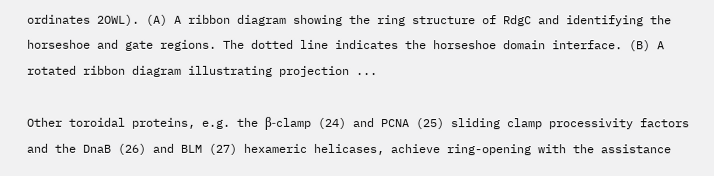ordinates 2OWL). (A) A ribbon diagram showing the ring structure of RdgC and identifying the horseshoe and gate regions. The dotted line indicates the horseshoe domain interface. (B) A rotated ribbon diagram illustrating projection ...

Other toroidal proteins, e.g. the β-clamp (24) and PCNA (25) sliding clamp processivity factors and the DnaB (26) and BLM (27) hexameric helicases, achieve ring-opening with the assistance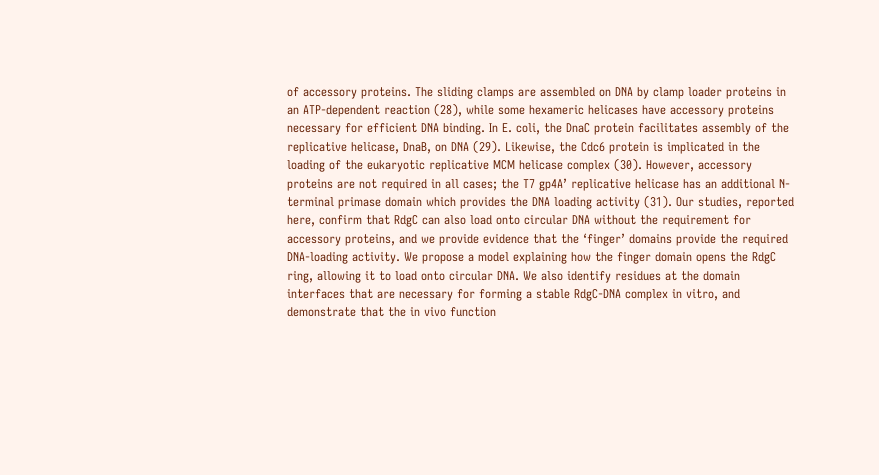of accessory proteins. The sliding clamps are assembled on DNA by clamp loader proteins in an ATP-dependent reaction (28), while some hexameric helicases have accessory proteins necessary for efficient DNA binding. In E. coli, the DnaC protein facilitates assembly of the replicative helicase, DnaB, on DNA (29). Likewise, the Cdc6 protein is implicated in the loading of the eukaryotic replicative MCM helicase complex (30). However, accessory proteins are not required in all cases; the T7 gp4A’ replicative helicase has an additional N-terminal primase domain which provides the DNA loading activity (31). Our studies, reported here, confirm that RdgC can also load onto circular DNA without the requirement for accessory proteins, and we provide evidence that the ‘finger’ domains provide the required DNA-loading activity. We propose a model explaining how the finger domain opens the RdgC ring, allowing it to load onto circular DNA. We also identify residues at the domain interfaces that are necessary for forming a stable RdgC-DNA complex in vitro, and demonstrate that the in vivo function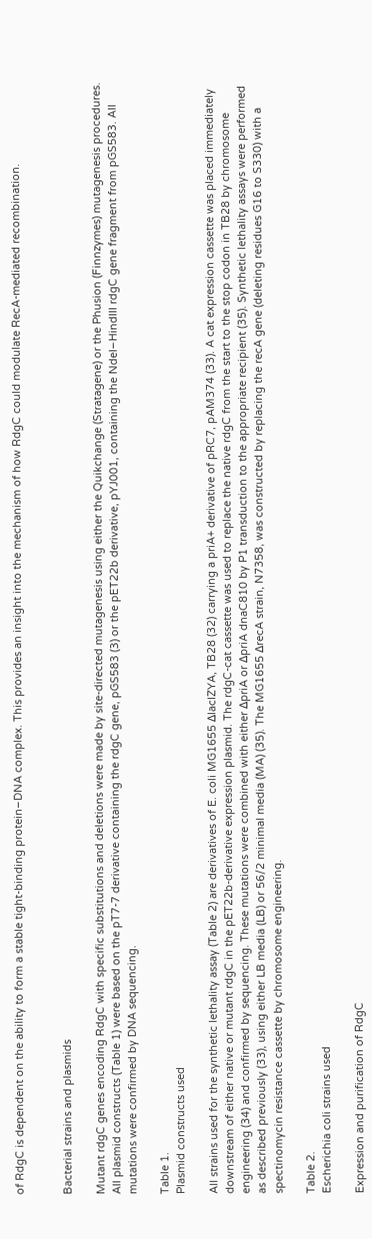of RdgC is dependent on the ability to form a stable tight-binding protein–DNA complex. This provides an insight into the mechanism of how RdgC could modulate RecA-mediated recombination.


Bacterial strains and plasmids

Mutant rdgC genes encoding RdgC with specific substitutions and deletions were made by site-directed mutagenesis using either the Quikchange (Stratagene) or the Phusion (Finnzymes) mutagenesis procedures. All plasmid constructs (Table 1) were based on the pT7-7 derivative containing the rdgC gene, pGS583 (3) or the pET22b derivative, pYJ001, containing the NdeI–HindIII rdgC gene fragment from pGS583. All mutations were confirmed by DNA sequencing.

Table 1.
Plasmid constructs used

All strains used for the synthetic lethality assay (Table 2) are derivatives of E. coli MG1655 ΔlacIZYA, TB28 (32) carrying a priA+ derivative of pRC7, pAM374 (33). A cat expression cassette was placed immediately downstream of either native or mutant rdgC in the pET22b-derivative expression plasmid. The rdgC-cat cassette was used to replace the native rdgC from the start to the stop codon in TB28 by chromosome engineering (34) and confirmed by sequencing. These mutations were combined with either ΔpriA or ΔpriA dnaC810 by P1 transduction to the appropriate recipient (35). Synthetic lethality assays were performed as described previously (33), using either LB media (LB) or 56/2 minimal media (MA) (35). The MG1655 ΔrecA strain, N7358, was constructed by replacing the recA gene (deleting residues G16 to S330) with a spectinomycin resistance cassette by chromosome engineering.

Table 2.
Escherichia coli strains used

Expression and purification of RdgC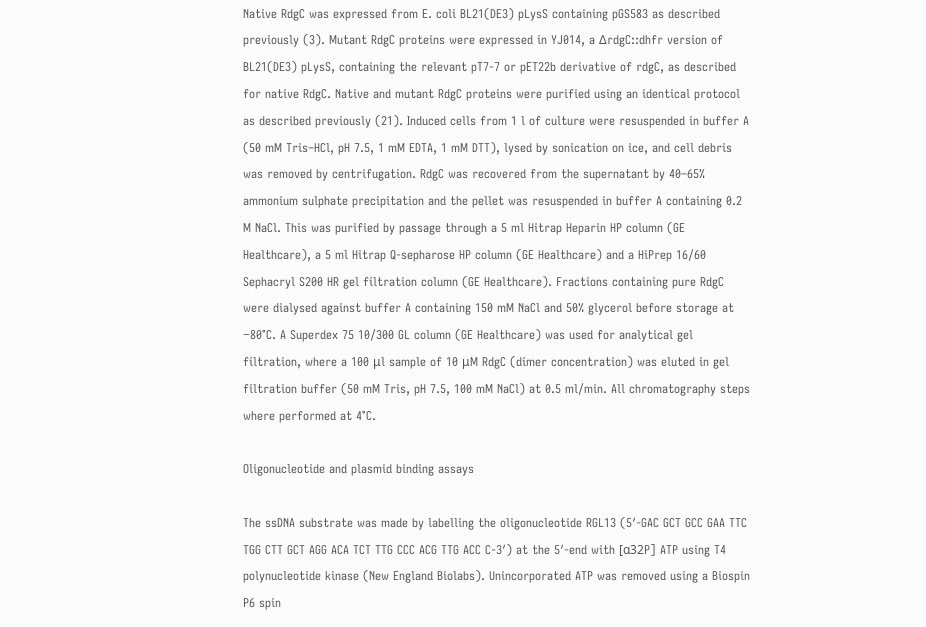Native RdgC was expressed from E. coli BL21(DE3) pLysS containing pGS583 as described previously (3). Mutant RdgC proteins were expressed in YJ014, a ΔrdgC::dhfr version of BL21(DE3) pLysS, containing the relevant pT7-7 or pET22b derivative of rdgC, as described for native RdgC. Native and mutant RdgC proteins were purified using an identical protocol as described previously (21). Induced cells from 1 l of culture were resuspended in buffer A (50 mM Tris–HCl, pH 7.5, 1 mM EDTA, 1 mM DTT), lysed by sonication on ice, and cell debris was removed by centrifugation. RdgC was recovered from the supernatant by 40–65% ammonium sulphate precipitation and the pellet was resuspended in buffer A containing 0.2 M NaCl. This was purified by passage through a 5 ml Hitrap Heparin HP column (GE Healthcare), a 5 ml Hitrap Q-sepharose HP column (GE Healthcare) and a HiPrep 16/60 Sephacryl S200 HR gel filtration column (GE Healthcare). Fractions containing pure RdgC were dialysed against buffer A containing 150 mM NaCl and 50% glycerol before storage at −80°C. A Superdex 75 10/300 GL column (GE Healthcare) was used for analytical gel filtration, where a 100 μl sample of 10 μM RdgC (dimer concentration) was eluted in gel filtration buffer (50 mM Tris, pH 7.5, 100 mM NaCl) at 0.5 ml/min. All chromatography steps where performed at 4°C.

Oligonucleotide and plasmid binding assays

The ssDNA substrate was made by labelling the oligonucleotide RGL13 (5′-GAC GCT GCC GAA TTC TGG CTT GCT AGG ACA TCT TTG CCC ACG TTG ACC C-3′) at the 5′-end with [α32P] ATP using T4 polynucleotide kinase (New England Biolabs). Unincorporated ATP was removed using a Biospin P6 spin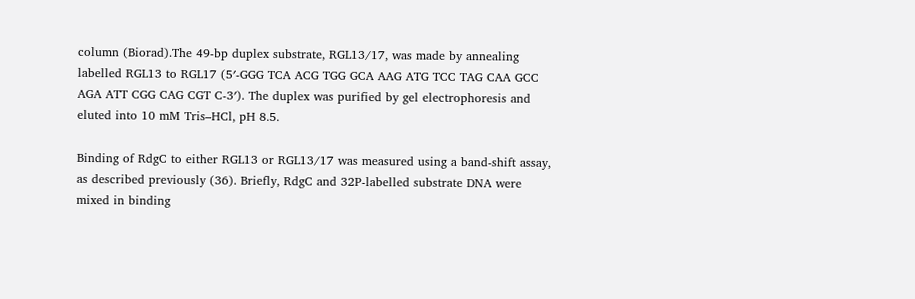column (Biorad).The 49-bp duplex substrate, RGL13/17, was made by annealing labelled RGL13 to RGL17 (5′-GGG TCA ACG TGG GCA AAG ATG TCC TAG CAA GCC AGA ATT CGG CAG CGT C-3′). The duplex was purified by gel electrophoresis and eluted into 10 mM Tris–HCl, pH 8.5.

Binding of RdgC to either RGL13 or RGL13/17 was measured using a band-shift assay, as described previously (36). Briefly, RdgC and 32P-labelled substrate DNA were mixed in binding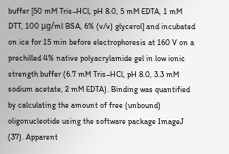buffer [50 mM Tris–HCl, pH 8.0, 5 mM EDTA, 1 mM DTT, 100 μg/ml BSA, 6% (v/v) glycerol] and incubated on ice for 15 min before electrophoresis at 160 V on a prechilled 4% native polyacrylamide gel in low ionic strength buffer (6.7 mM Tris–HCl, pH 8.0, 3.3 mM sodium acetate, 2 mM EDTA). Binding was quantified by calculating the amount of free (unbound) oligonucleotide using the software package ImageJ (37). Apparent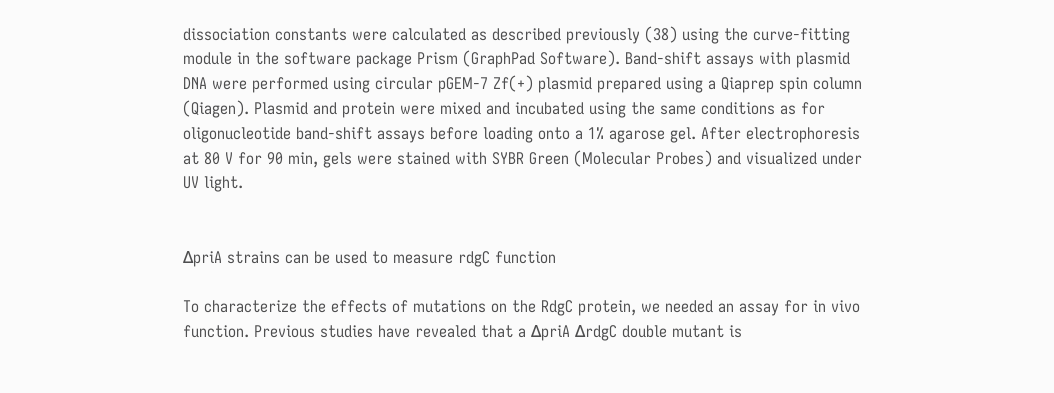dissociation constants were calculated as described previously (38) using the curve-fitting module in the software package Prism (GraphPad Software). Band-shift assays with plasmid DNA were performed using circular pGEM-7 Zf(+) plasmid prepared using a Qiaprep spin column (Qiagen). Plasmid and protein were mixed and incubated using the same conditions as for oligonucleotide band-shift assays before loading onto a 1% agarose gel. After electrophoresis at 80 V for 90 min, gels were stained with SYBR Green (Molecular Probes) and visualized under UV light.


ΔpriA strains can be used to measure rdgC function

To characterize the effects of mutations on the RdgC protein, we needed an assay for in vivo function. Previous studies have revealed that a ΔpriA ΔrdgC double mutant is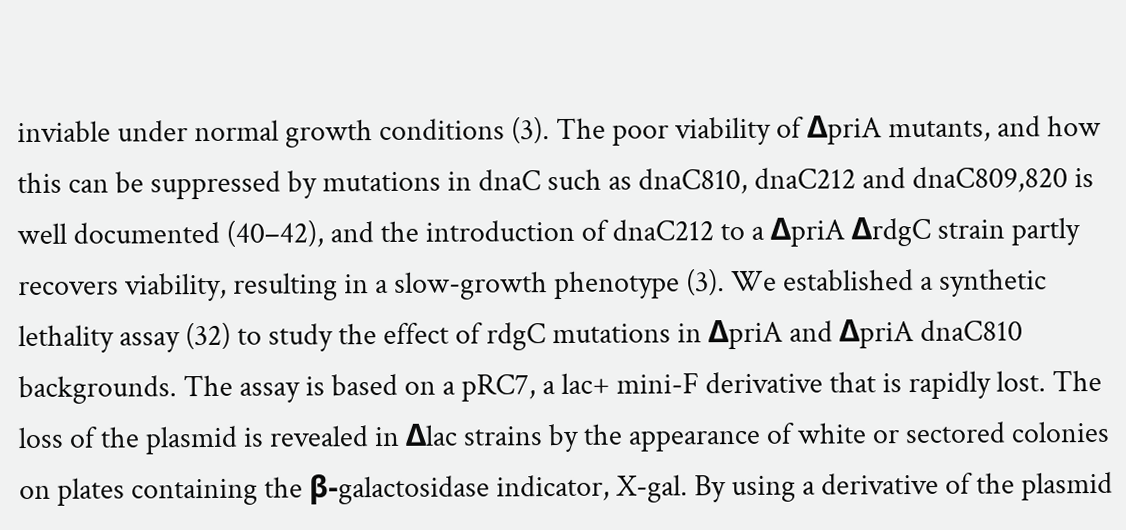inviable under normal growth conditions (3). The poor viability of ΔpriA mutants, and how this can be suppressed by mutations in dnaC such as dnaC810, dnaC212 and dnaC809,820 is well documented (40–42), and the introduction of dnaC212 to a ΔpriA ΔrdgC strain partly recovers viability, resulting in a slow-growth phenotype (3). We established a synthetic lethality assay (32) to study the effect of rdgC mutations in ΔpriA and ΔpriA dnaC810 backgrounds. The assay is based on a pRC7, a lac+ mini-F derivative that is rapidly lost. The loss of the plasmid is revealed in Δlac strains by the appearance of white or sectored colonies on plates containing the β-galactosidase indicator, X-gal. By using a derivative of the plasmid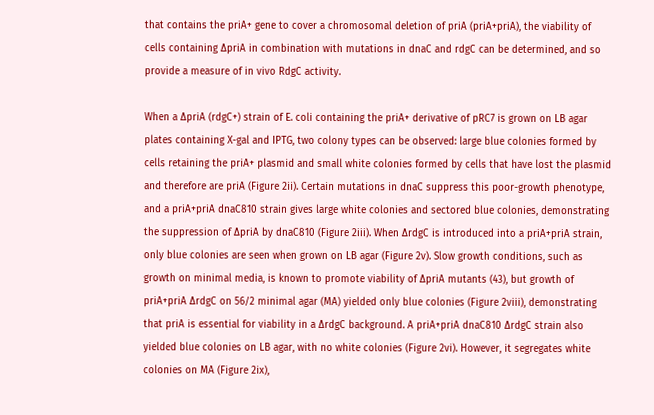that contains the priA+ gene to cover a chromosomal deletion of priA (priA+priA), the viability of cells containing ΔpriA in combination with mutations in dnaC and rdgC can be determined, and so provide a measure of in vivo RdgC activity.

When a ΔpriA (rdgC+) strain of E. coli containing the priA+ derivative of pRC7 is grown on LB agar plates containing X-gal and IPTG, two colony types can be observed: large blue colonies formed by cells retaining the priA+ plasmid and small white colonies formed by cells that have lost the plasmid and therefore are priA (Figure 2ii). Certain mutations in dnaC suppress this poor-growth phenotype, and a priA+priA dnaC810 strain gives large white colonies and sectored blue colonies, demonstrating the suppression of ΔpriA by dnaC810 (Figure 2iii). When ΔrdgC is introduced into a priA+priA strain, only blue colonies are seen when grown on LB agar (Figure 2v). Slow growth conditions, such as growth on minimal media, is known to promote viability of ΔpriA mutants (43), but growth of priA+priA ΔrdgC on 56/2 minimal agar (MA) yielded only blue colonies (Figure 2viii), demonstrating that priA is essential for viability in a ΔrdgC background. A priA+priA dnaC810 ΔrdgC strain also yielded blue colonies on LB agar, with no white colonies (Figure 2vi). However, it segregates white colonies on MA (Figure 2ix),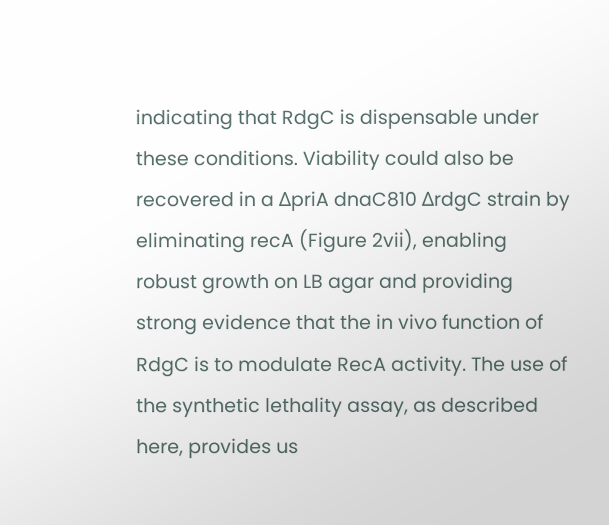indicating that RdgC is dispensable under these conditions. Viability could also be recovered in a ΔpriA dnaC810 ΔrdgC strain by eliminating recA (Figure 2vii), enabling robust growth on LB agar and providing strong evidence that the in vivo function of RdgC is to modulate RecA activity. The use of the synthetic lethality assay, as described here, provides us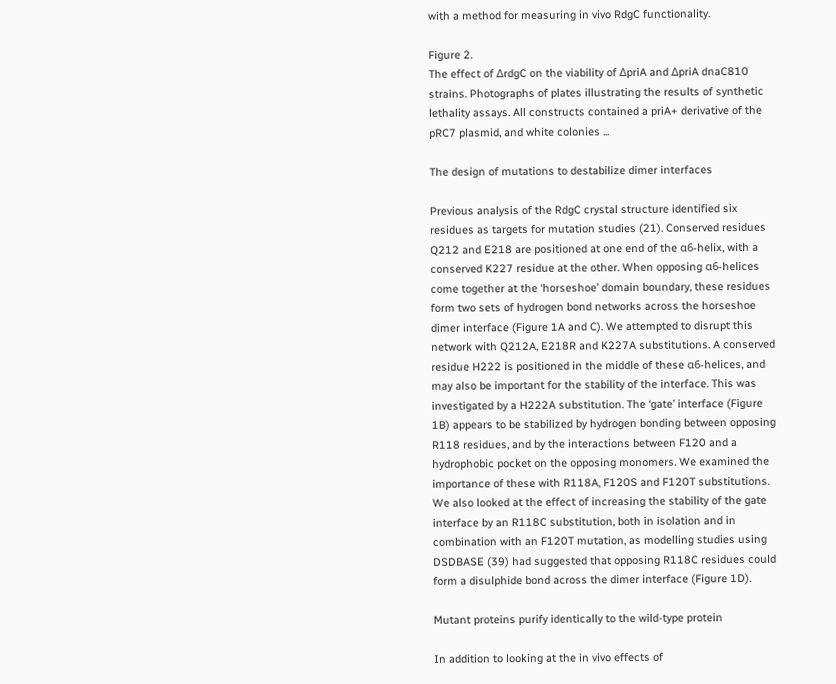with a method for measuring in vivo RdgC functionality.

Figure 2.
The effect of ΔrdgC on the viability of ΔpriA and ΔpriA dnaC810 strains. Photographs of plates illustrating the results of synthetic lethality assays. All constructs contained a priA+ derivative of the pRC7 plasmid, and white colonies ...

The design of mutations to destabilize dimer interfaces

Previous analysis of the RdgC crystal structure identified six residues as targets for mutation studies (21). Conserved residues Q212 and E218 are positioned at one end of the α6-helix, with a conserved K227 residue at the other. When opposing α6-helices come together at the ‘horseshoe’ domain boundary, these residues form two sets of hydrogen bond networks across the horseshoe dimer interface (Figure 1A and C). We attempted to disrupt this network with Q212A, E218R and K227A substitutions. A conserved residue H222 is positioned in the middle of these α6-helices, and may also be important for the stability of the interface. This was investigated by a H222A substitution. The ‘gate’ interface (Figure 1B) appears to be stabilized by hydrogen bonding between opposing R118 residues, and by the interactions between F120 and a hydrophobic pocket on the opposing monomers. We examined the importance of these with R118A, F120S and F120T substitutions. We also looked at the effect of increasing the stability of the gate interface by an R118C substitution, both in isolation and in combination with an F120T mutation, as modelling studies using DSDBASE (39) had suggested that opposing R118C residues could form a disulphide bond across the dimer interface (Figure 1D).

Mutant proteins purify identically to the wild-type protein

In addition to looking at the in vivo effects of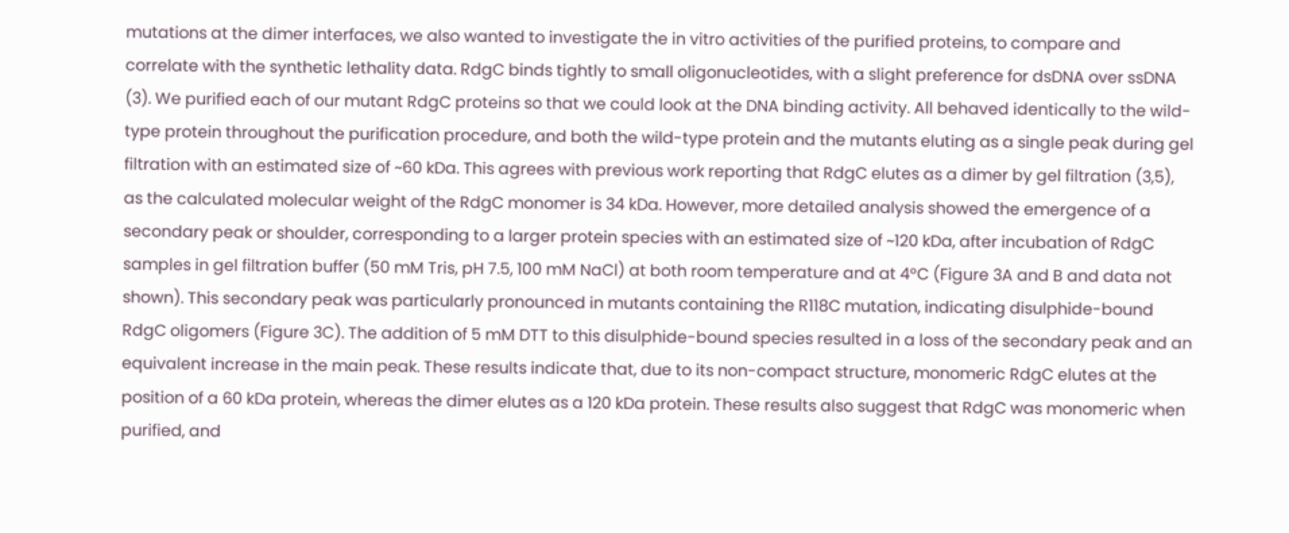mutations at the dimer interfaces, we also wanted to investigate the in vitro activities of the purified proteins, to compare and correlate with the synthetic lethality data. RdgC binds tightly to small oligonucleotides, with a slight preference for dsDNA over ssDNA (3). We purified each of our mutant RdgC proteins so that we could look at the DNA binding activity. All behaved identically to the wild-type protein throughout the purification procedure, and both the wild-type protein and the mutants eluting as a single peak during gel filtration with an estimated size of ~60 kDa. This agrees with previous work reporting that RdgC elutes as a dimer by gel filtration (3,5), as the calculated molecular weight of the RdgC monomer is 34 kDa. However, more detailed analysis showed the emergence of a secondary peak or shoulder, corresponding to a larger protein species with an estimated size of ~120 kDa, after incubation of RdgC samples in gel filtration buffer (50 mM Tris, pH 7.5, 100 mM NaCl) at both room temperature and at 4°C (Figure 3A and B and data not shown). This secondary peak was particularly pronounced in mutants containing the R118C mutation, indicating disulphide-bound RdgC oligomers (Figure 3C). The addition of 5 mM DTT to this disulphide-bound species resulted in a loss of the secondary peak and an equivalent increase in the main peak. These results indicate that, due to its non-compact structure, monomeric RdgC elutes at the position of a 60 kDa protein, whereas the dimer elutes as a 120 kDa protein. These results also suggest that RdgC was monomeric when purified, and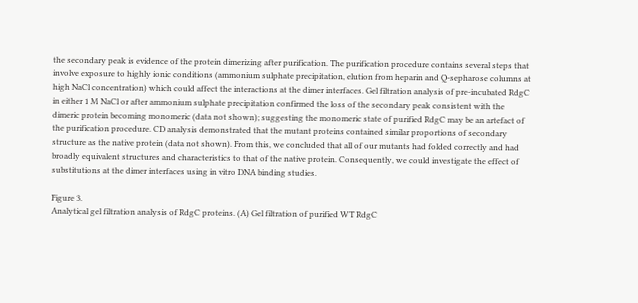the secondary peak is evidence of the protein dimerizing after purification. The purification procedure contains several steps that involve exposure to highly ionic conditions (ammonium sulphate precipitation, elution from heparin and Q-sepharose columns at high NaCl concentration) which could affect the interactions at the dimer interfaces. Gel filtration analysis of pre-incubated RdgC in either 1 M NaCl or after ammonium sulphate precipitation confirmed the loss of the secondary peak consistent with the dimeric protein becoming monomeric (data not shown); suggesting the monomeric state of purified RdgC may be an artefact of the purification procedure. CD analysis demonstrated that the mutant proteins contained similar proportions of secondary structure as the native protein (data not shown). From this, we concluded that all of our mutants had folded correctly and had broadly equivalent structures and characteristics to that of the native protein. Consequently, we could investigate the effect of substitutions at the dimer interfaces using in vitro DNA binding studies.

Figure 3.
Analytical gel filtration analysis of RdgC proteins. (A) Gel filtration of purified WT RdgC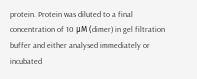protein. Protein was diluted to a final concentration of 10 μM (dimer) in gel filtration buffer and either analysed immediately or incubated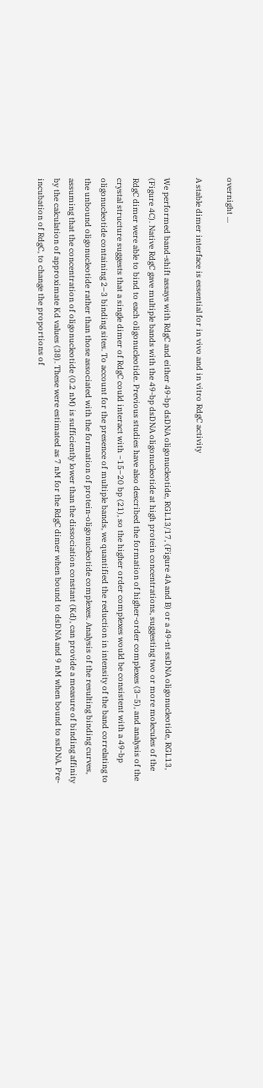overnight ...

A stable dimer interface is essential for in vivo and in vitro RdgC activity

We performed band-shift assays with RdgC and either 49-bp dsDNA oligonucleotide, RGL13/17, (Figure 4A and B) or a 49-nt ssDNA oligonucleotide, RGL13, (Figure 4C). Native RdgC gave multiple bands with the 49-bp dsDNA oligonucleotide at high protein concentrations, suggesting two or more molecules of the RdgC dimer were able to bind to each oligonucleotide. Previous studies have also described the formation of higher-order complexes (3–5), and analysis of the crystal structure suggests that a single dimer of RdgC could interact with ~15–20 bp (21), so the higher order complexes would be consistent with a 49-bp oligonucleotide containing 2–3 binding sites. To account for the presence of multiple bands, we quantified the reduction in intensity of the band correlating to the unbound oligonucleotide rather than those associated with the formation of protein-oligonucleotide complexes. Analysis of the resulting binding curves, assuming that the concentration of oligonucleotide (0.2 nM) is sufficiently lower than the dissociation constant (Kd), can provide a measure of binding affinity by the calculation of approximate Kd values (38). These were estimated as 7 nM for the RdgC dimer when bound to dsDNA and 9 nM when bound to ssDNA. Pre-incubation of RdgC, to change the proportions of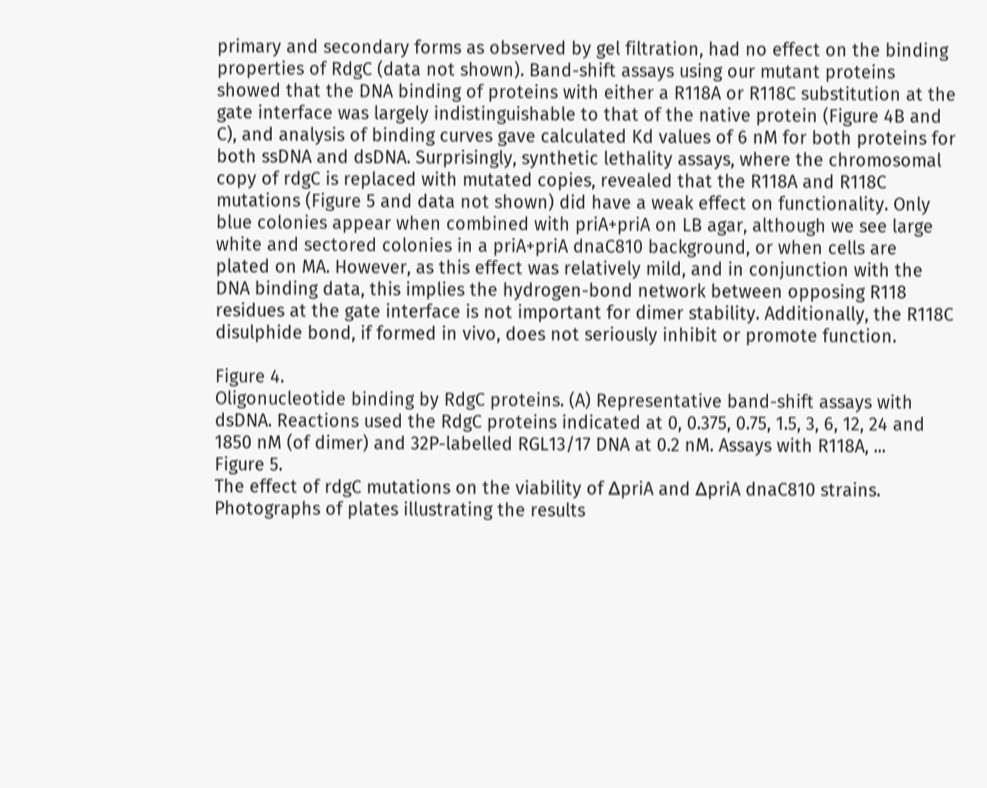primary and secondary forms as observed by gel filtration, had no effect on the binding properties of RdgC (data not shown). Band-shift assays using our mutant proteins showed that the DNA binding of proteins with either a R118A or R118C substitution at the gate interface was largely indistinguishable to that of the native protein (Figure 4B and C), and analysis of binding curves gave calculated Kd values of 6 nM for both proteins for both ssDNA and dsDNA. Surprisingly, synthetic lethality assays, where the chromosomal copy of rdgC is replaced with mutated copies, revealed that the R118A and R118C mutations (Figure 5 and data not shown) did have a weak effect on functionality. Only blue colonies appear when combined with priA+priA on LB agar, although we see large white and sectored colonies in a priA+priA dnaC810 background, or when cells are plated on MA. However, as this effect was relatively mild, and in conjunction with the DNA binding data, this implies the hydrogen-bond network between opposing R118 residues at the gate interface is not important for dimer stability. Additionally, the R118C disulphide bond, if formed in vivo, does not seriously inhibit or promote function.

Figure 4.
Oligonucleotide binding by RdgC proteins. (A) Representative band-shift assays with dsDNA. Reactions used the RdgC proteins indicated at 0, 0.375, 0.75, 1.5, 3, 6, 12, 24 and 1850 nM (of dimer) and 32P-labelled RGL13/17 DNA at 0.2 nM. Assays with R118A, ...
Figure 5.
The effect of rdgC mutations on the viability of ΔpriA and ΔpriA dnaC810 strains. Photographs of plates illustrating the results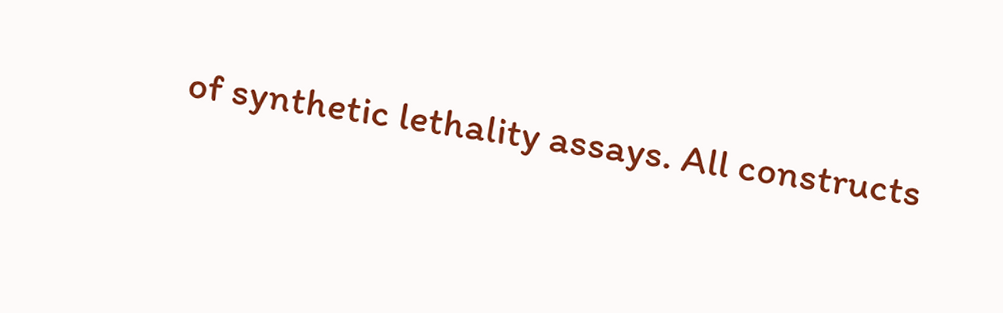of synthetic lethality assays. All constructs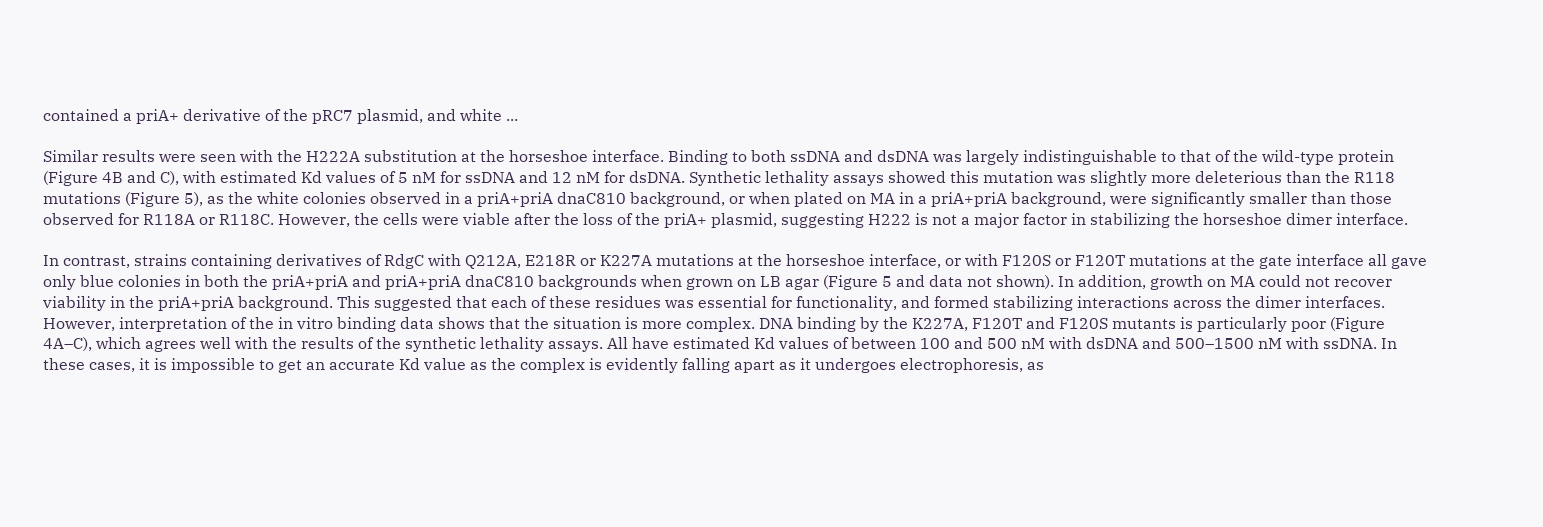contained a priA+ derivative of the pRC7 plasmid, and white ...

Similar results were seen with the H222A substitution at the horseshoe interface. Binding to both ssDNA and dsDNA was largely indistinguishable to that of the wild-type protein (Figure 4B and C), with estimated Kd values of 5 nM for ssDNA and 12 nM for dsDNA. Synthetic lethality assays showed this mutation was slightly more deleterious than the R118 mutations (Figure 5), as the white colonies observed in a priA+priA dnaC810 background, or when plated on MA in a priA+priA background, were significantly smaller than those observed for R118A or R118C. However, the cells were viable after the loss of the priA+ plasmid, suggesting H222 is not a major factor in stabilizing the horseshoe dimer interface.

In contrast, strains containing derivatives of RdgC with Q212A, E218R or K227A mutations at the horseshoe interface, or with F120S or F120T mutations at the gate interface all gave only blue colonies in both the priA+priA and priA+priA dnaC810 backgrounds when grown on LB agar (Figure 5 and data not shown). In addition, growth on MA could not recover viability in the priA+priA background. This suggested that each of these residues was essential for functionality, and formed stabilizing interactions across the dimer interfaces. However, interpretation of the in vitro binding data shows that the situation is more complex. DNA binding by the K227A, F120T and F120S mutants is particularly poor (Figure 4A–C), which agrees well with the results of the synthetic lethality assays. All have estimated Kd values of between 100 and 500 nM with dsDNA and 500–1500 nM with ssDNA. In these cases, it is impossible to get an accurate Kd value as the complex is evidently falling apart as it undergoes electrophoresis, as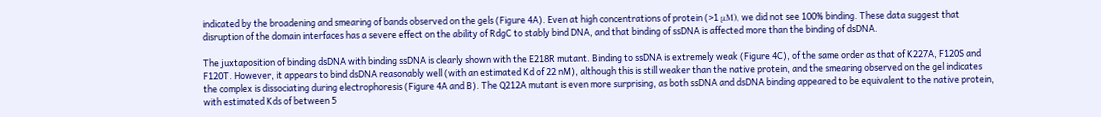indicated by the broadening and smearing of bands observed on the gels (Figure 4A). Even at high concentrations of protein (>1 μM), we did not see 100% binding. These data suggest that disruption of the domain interfaces has a severe effect on the ability of RdgC to stably bind DNA, and that binding of ssDNA is affected more than the binding of dsDNA.

The juxtaposition of binding dsDNA with binding ssDNA is clearly shown with the E218R mutant. Binding to ssDNA is extremely weak (Figure 4C), of the same order as that of K227A, F120S and F120T. However, it appears to bind dsDNA reasonably well (with an estimated Kd of 22 nM), although this is still weaker than the native protein, and the smearing observed on the gel indicates the complex is dissociating during electrophoresis (Figure 4A and B). The Q212A mutant is even more surprising, as both ssDNA and dsDNA binding appeared to be equivalent to the native protein, with estimated Kds of between 5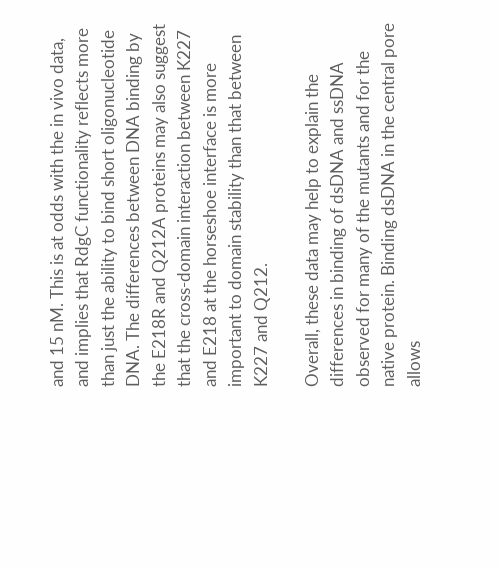and 15 nM. This is at odds with the in vivo data, and implies that RdgC functionality reflects more than just the ability to bind short oligonucleotide DNA. The differences between DNA binding by the E218R and Q212A proteins may also suggest that the cross-domain interaction between K227 and E218 at the horseshoe interface is more important to domain stability than that between K227 and Q212.

Overall, these data may help to explain the differences in binding of dsDNA and ssDNA observed for many of the mutants and for the native protein. Binding dsDNA in the central pore allows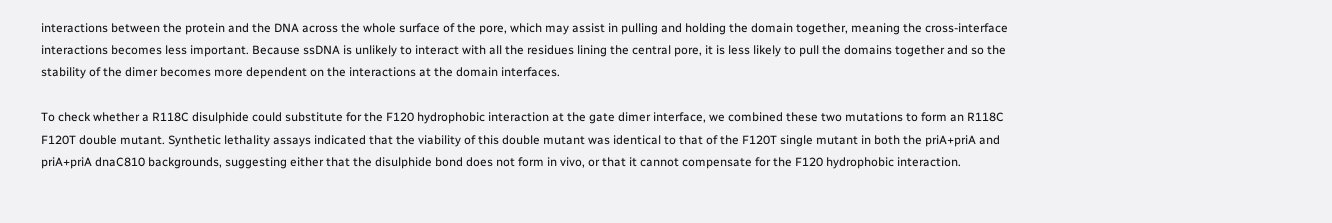interactions between the protein and the DNA across the whole surface of the pore, which may assist in pulling and holding the domain together, meaning the cross-interface interactions becomes less important. Because ssDNA is unlikely to interact with all the residues lining the central pore, it is less likely to pull the domains together and so the stability of the dimer becomes more dependent on the interactions at the domain interfaces.

To check whether a R118C disulphide could substitute for the F120 hydrophobic interaction at the gate dimer interface, we combined these two mutations to form an R118C F120T double mutant. Synthetic lethality assays indicated that the viability of this double mutant was identical to that of the F120T single mutant in both the priA+priA and priA+priA dnaC810 backgrounds, suggesting either that the disulphide bond does not form in vivo, or that it cannot compensate for the F120 hydrophobic interaction.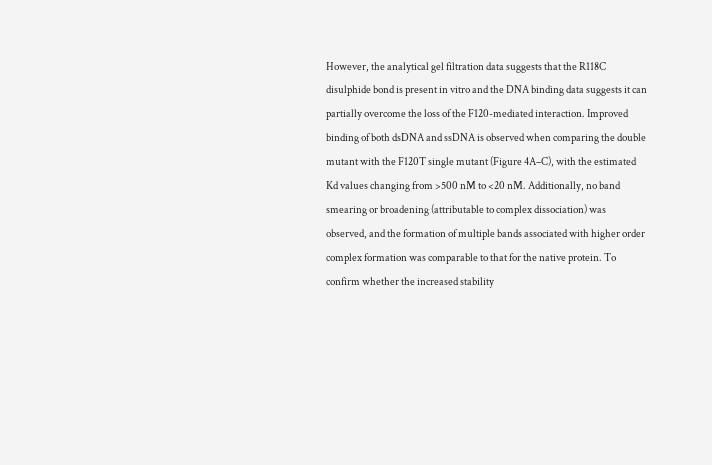However, the analytical gel filtration data suggests that the R118C disulphide bond is present in vitro and the DNA binding data suggests it can partially overcome the loss of the F120-mediated interaction. Improved binding of both dsDNA and ssDNA is observed when comparing the double mutant with the F120T single mutant (Figure 4A–C), with the estimated Kd values changing from >500 nM to <20 nM. Additionally, no band smearing or broadening (attributable to complex dissociation) was observed, and the formation of multiple bands associated with higher order complex formation was comparable to that for the native protein. To confirm whether the increased stability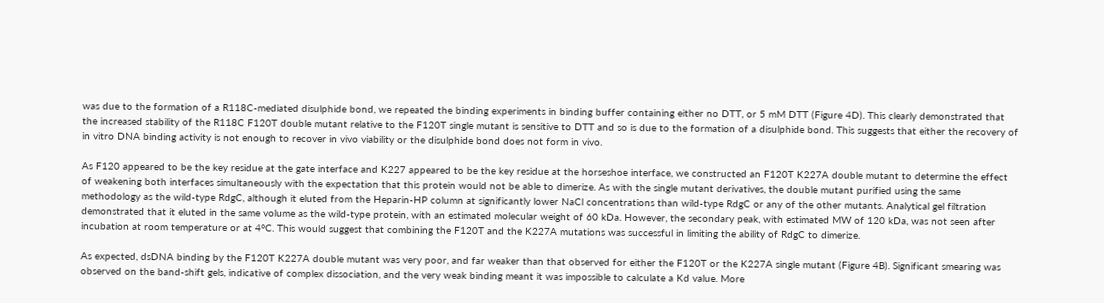was due to the formation of a R118C-mediated disulphide bond, we repeated the binding experiments in binding buffer containing either no DTT, or 5 mM DTT (Figure 4D). This clearly demonstrated that the increased stability of the R118C F120T double mutant relative to the F120T single mutant is sensitive to DTT and so is due to the formation of a disulphide bond. This suggests that either the recovery of in vitro DNA binding activity is not enough to recover in vivo viability or the disulphide bond does not form in vivo.

As F120 appeared to be the key residue at the gate interface and K227 appeared to be the key residue at the horseshoe interface, we constructed an F120T K227A double mutant to determine the effect of weakening both interfaces simultaneously with the expectation that this protein would not be able to dimerize. As with the single mutant derivatives, the double mutant purified using the same methodology as the wild-type RdgC, although it eluted from the Heparin-HP column at significantly lower NaCl concentrations than wild-type RdgC or any of the other mutants. Analytical gel filtration demonstrated that it eluted in the same volume as the wild-type protein, with an estimated molecular weight of 60 kDa. However, the secondary peak, with estimated MW of 120 kDa, was not seen after incubation at room temperature or at 4°C. This would suggest that combining the F120T and the K227A mutations was successful in limiting the ability of RdgC to dimerize.

As expected, dsDNA binding by the F120T K227A double mutant was very poor, and far weaker than that observed for either the F120T or the K227A single mutant (Figure 4B). Significant smearing was observed on the band-shift gels, indicative of complex dissociation, and the very weak binding meant it was impossible to calculate a Kd value. More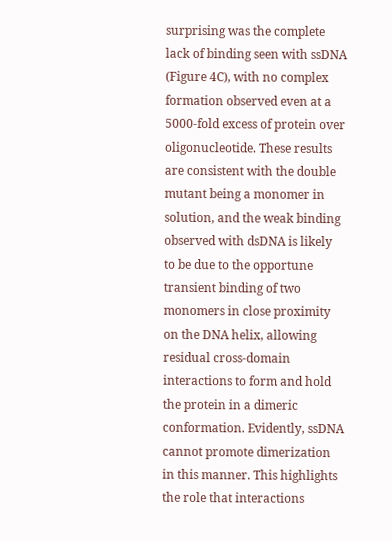surprising was the complete lack of binding seen with ssDNA (Figure 4C), with no complex formation observed even at a 5000-fold excess of protein over oligonucleotide. These results are consistent with the double mutant being a monomer in solution, and the weak binding observed with dsDNA is likely to be due to the opportune transient binding of two monomers in close proximity on the DNA helix, allowing residual cross-domain interactions to form and hold the protein in a dimeric conformation. Evidently, ssDNA cannot promote dimerization in this manner. This highlights the role that interactions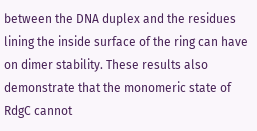between the DNA duplex and the residues lining the inside surface of the ring can have on dimer stability. These results also demonstrate that the monomeric state of RdgC cannot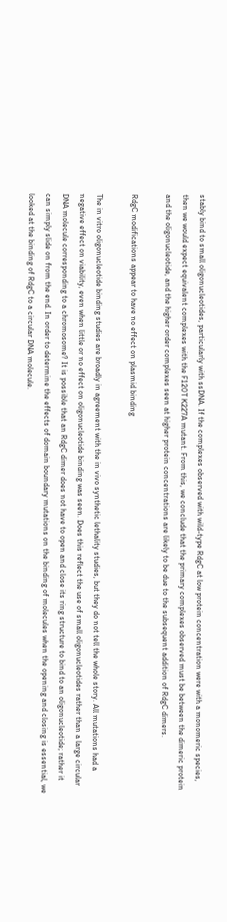stably bind to small oligonucleotides, particularly with ssDNA. If the complexes observed with wild-type RdgC at low protein concentration were with a monomeric species, then we would expect equivalent complexes with the F120T K227A mutant. From this, we conclude that the primary complexes observed must be between the dimeric protein and the oligonucleotide, and the higher order complexes seen at higher protein concentrations are likely to be due to the subsequent addition of RdgC dimers.

RdgC modifications appear to have no effect on plasmid binding

The in vitro oligonucleotide binding studies are broadly in agreement with the in vivo synthetic lethality studies, but they do not tell the whole story. All mutations had a negative effect on viability, even when little or no effect on oligonucleotide binding was seen. Does this reflect the use of small oligonucleotides rather than a large circular DNA molecule corresponding to a chromosome? It is possible that an RdgC dimer does not have to open and close its ring structure to bind to an oligonucleotide; rather it can simply slide on from the end. In order to determine the effects of domain boundary mutations on the binding of molecules when the opening and closing is essential, we looked at the binding of RdgC to a circular DNA molecule.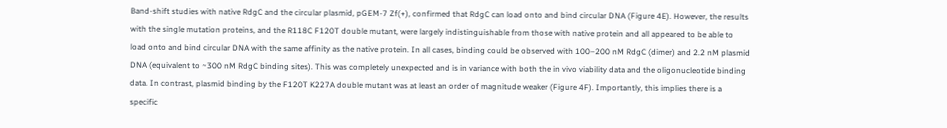Band-shift studies with native RdgC and the circular plasmid, pGEM-7 Zf(+), confirmed that RdgC can load onto and bind circular DNA (Figure 4E). However, the results with the single mutation proteins, and the R118C F120T double mutant, were largely indistinguishable from those with native protein and all appeared to be able to load onto and bind circular DNA with the same affinity as the native protein. In all cases, binding could be observed with 100–200 nM RdgC (dimer) and 2.2 nM plasmid DNA (equivalent to ~300 nM RdgC binding sites). This was completely unexpected and is in variance with both the in vivo viability data and the oligonucleotide binding data. In contrast, plasmid binding by the F120T K227A double mutant was at least an order of magnitude weaker (Figure 4F). Importantly, this implies there is a specific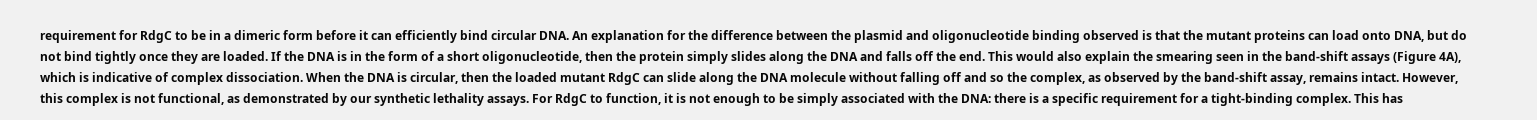requirement for RdgC to be in a dimeric form before it can efficiently bind circular DNA. An explanation for the difference between the plasmid and oligonucleotide binding observed is that the mutant proteins can load onto DNA, but do not bind tightly once they are loaded. If the DNA is in the form of a short oligonucleotide, then the protein simply slides along the DNA and falls off the end. This would also explain the smearing seen in the band-shift assays (Figure 4A), which is indicative of complex dissociation. When the DNA is circular, then the loaded mutant RdgC can slide along the DNA molecule without falling off and so the complex, as observed by the band-shift assay, remains intact. However, this complex is not functional, as demonstrated by our synthetic lethality assays. For RdgC to function, it is not enough to be simply associated with the DNA: there is a specific requirement for a tight-binding complex. This has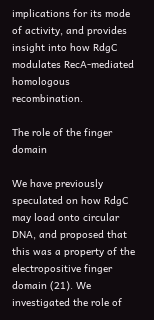implications for its mode of activity, and provides insight into how RdgC modulates RecA-mediated homologous recombination.

The role of the finger domain

We have previously speculated on how RdgC may load onto circular DNA, and proposed that this was a property of the electropositive finger domain (21). We investigated the role of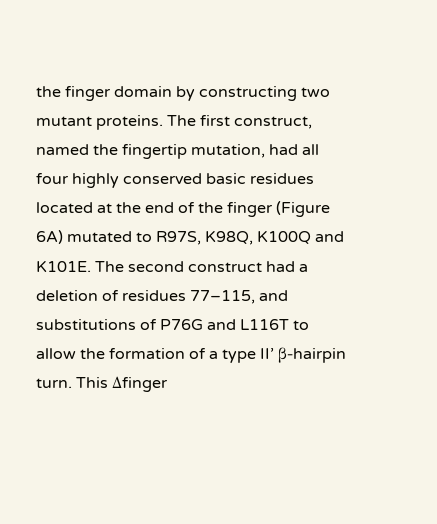the finger domain by constructing two mutant proteins. The first construct, named the fingertip mutation, had all four highly conserved basic residues located at the end of the finger (Figure 6A) mutated to R97S, K98Q, K100Q and K101E. The second construct had a deletion of residues 77–115, and substitutions of P76G and L116T to allow the formation of a type II’ β-hairpin turn. This Δfinger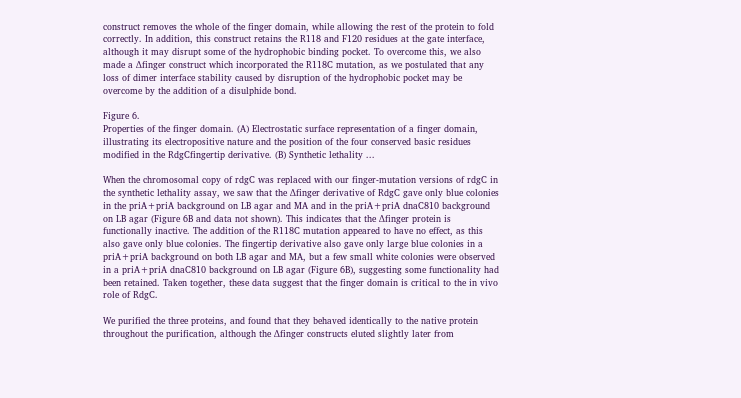construct removes the whole of the finger domain, while allowing the rest of the protein to fold correctly. In addition, this construct retains the R118 and F120 residues at the gate interface, although it may disrupt some of the hydrophobic binding pocket. To overcome this, we also made a Δfinger construct which incorporated the R118C mutation, as we postulated that any loss of dimer interface stability caused by disruption of the hydrophobic pocket may be overcome by the addition of a disulphide bond.

Figure 6.
Properties of the finger domain. (A) Electrostatic surface representation of a finger domain, illustrating its electropositive nature and the position of the four conserved basic residues modified in the RdgCfingertip derivative. (B) Synthetic lethality ...

When the chromosomal copy of rdgC was replaced with our finger-mutation versions of rdgC in the synthetic lethality assay, we saw that the Δfinger derivative of RdgC gave only blue colonies in the priA+priA background on LB agar and MA and in the priA+priA dnaC810 background on LB agar (Figure 6B and data not shown). This indicates that the Δfinger protein is functionally inactive. The addition of the R118C mutation appeared to have no effect, as this also gave only blue colonies. The fingertip derivative also gave only large blue colonies in a priA+priA background on both LB agar and MA, but a few small white colonies were observed in a priA+priA dnaC810 background on LB agar (Figure 6B), suggesting some functionality had been retained. Taken together, these data suggest that the finger domain is critical to the in vivo role of RdgC.

We purified the three proteins, and found that they behaved identically to the native protein throughout the purification, although the Δfinger constructs eluted slightly later from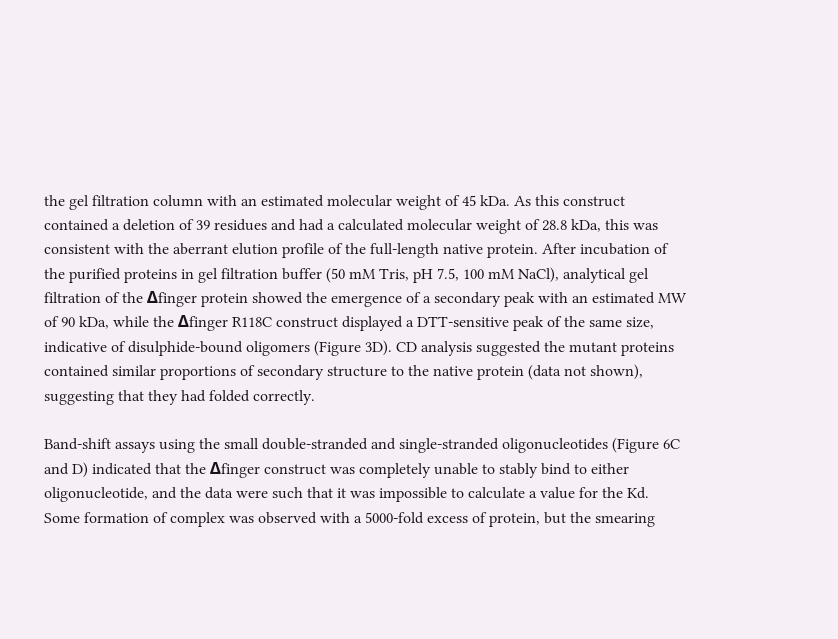the gel filtration column with an estimated molecular weight of 45 kDa. As this construct contained a deletion of 39 residues and had a calculated molecular weight of 28.8 kDa, this was consistent with the aberrant elution profile of the full-length native protein. After incubation of the purified proteins in gel filtration buffer (50 mM Tris, pH 7.5, 100 mM NaCl), analytical gel filtration of the Δfinger protein showed the emergence of a secondary peak with an estimated MW of 90 kDa, while the Δfinger R118C construct displayed a DTT-sensitive peak of the same size, indicative of disulphide-bound oligomers (Figure 3D). CD analysis suggested the mutant proteins contained similar proportions of secondary structure to the native protein (data not shown), suggesting that they had folded correctly.

Band-shift assays using the small double-stranded and single-stranded oligonucleotides (Figure 6C and D) indicated that the Δfinger construct was completely unable to stably bind to either oligonucleotide, and the data were such that it was impossible to calculate a value for the Kd. Some formation of complex was observed with a 5000-fold excess of protein, but the smearing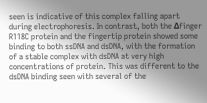seen is indicative of this complex falling apart during electrophoresis. In contrast, both the Δfinger R118C protein and the fingertip protein showed some binding to both ssDNA and dsDNA, with the formation of a stable complex with dsDNA at very high concentrations of protein. This was different to the dsDNA binding seen with several of the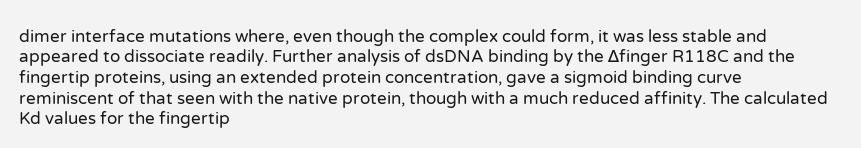dimer interface mutations where, even though the complex could form, it was less stable and appeared to dissociate readily. Further analysis of dsDNA binding by the Δfinger R118C and the fingertip proteins, using an extended protein concentration, gave a sigmoid binding curve reminiscent of that seen with the native protein, though with a much reduced affinity. The calculated Kd values for the fingertip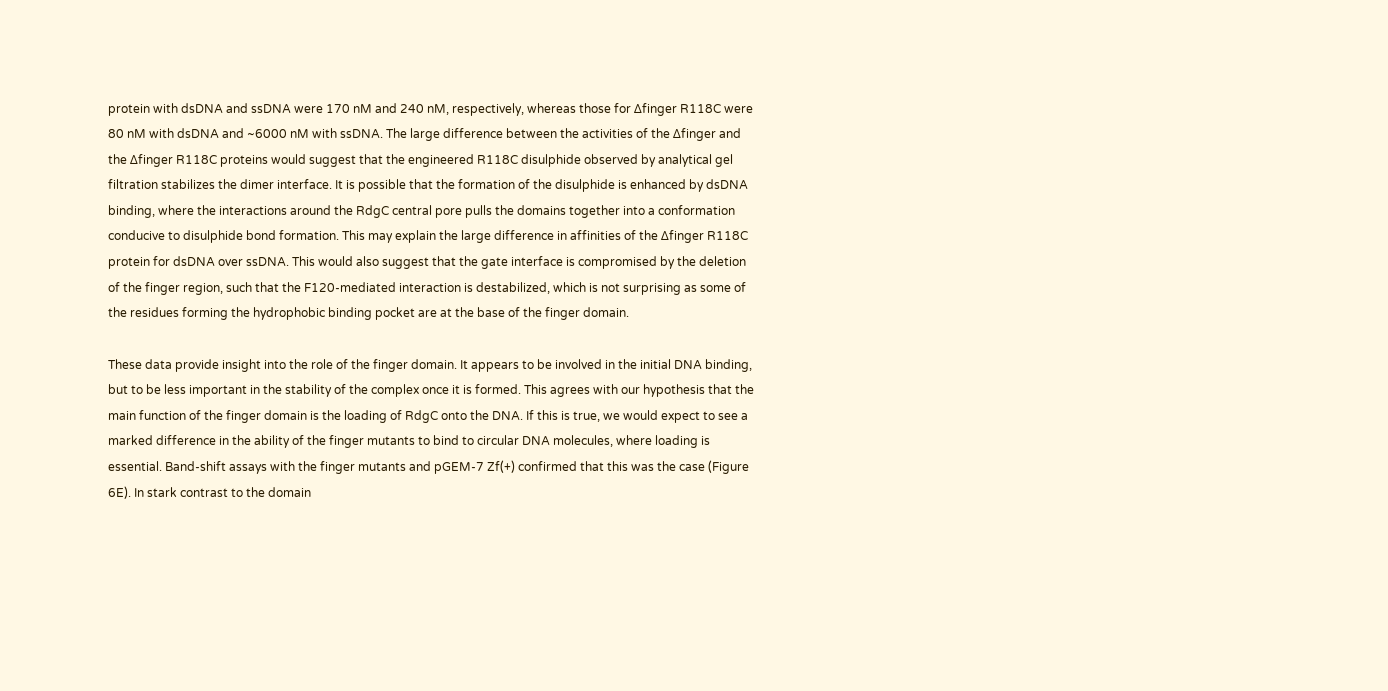protein with dsDNA and ssDNA were 170 nM and 240 nM, respectively, whereas those for Δfinger R118C were 80 nM with dsDNA and ~6000 nM with ssDNA. The large difference between the activities of the Δfinger and the Δfinger R118C proteins would suggest that the engineered R118C disulphide observed by analytical gel filtration stabilizes the dimer interface. It is possible that the formation of the disulphide is enhanced by dsDNA binding, where the interactions around the RdgC central pore pulls the domains together into a conformation conducive to disulphide bond formation. This may explain the large difference in affinities of the Δfinger R118C protein for dsDNA over ssDNA. This would also suggest that the gate interface is compromised by the deletion of the finger region, such that the F120-mediated interaction is destabilized, which is not surprising as some of the residues forming the hydrophobic binding pocket are at the base of the finger domain.

These data provide insight into the role of the finger domain. It appears to be involved in the initial DNA binding, but to be less important in the stability of the complex once it is formed. This agrees with our hypothesis that the main function of the finger domain is the loading of RdgC onto the DNA. If this is true, we would expect to see a marked difference in the ability of the finger mutants to bind to circular DNA molecules, where loading is essential. Band-shift assays with the finger mutants and pGEM-7 Zf(+) confirmed that this was the case (Figure 6E). In stark contrast to the domain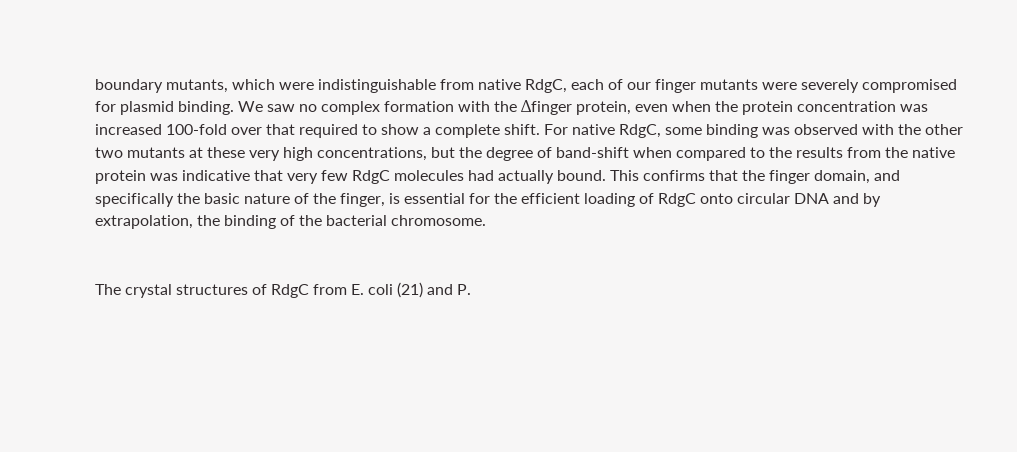boundary mutants, which were indistinguishable from native RdgC, each of our finger mutants were severely compromised for plasmid binding. We saw no complex formation with the Δfinger protein, even when the protein concentration was increased 100-fold over that required to show a complete shift. For native RdgC, some binding was observed with the other two mutants at these very high concentrations, but the degree of band-shift when compared to the results from the native protein was indicative that very few RdgC molecules had actually bound. This confirms that the finger domain, and specifically the basic nature of the finger, is essential for the efficient loading of RdgC onto circular DNA and by extrapolation, the binding of the bacterial chromosome.


The crystal structures of RdgC from E. coli (21) and P.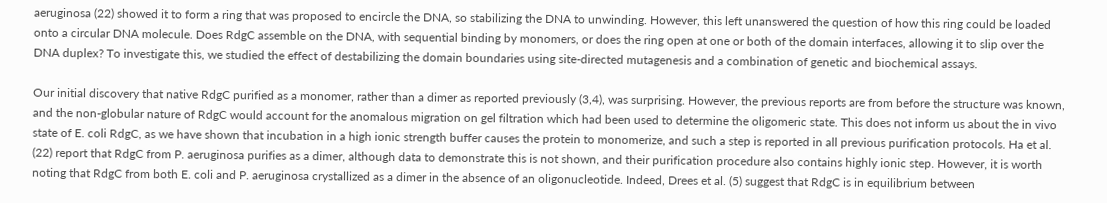aeruginosa (22) showed it to form a ring that was proposed to encircle the DNA, so stabilizing the DNA to unwinding. However, this left unanswered the question of how this ring could be loaded onto a circular DNA molecule. Does RdgC assemble on the DNA, with sequential binding by monomers, or does the ring open at one or both of the domain interfaces, allowing it to slip over the DNA duplex? To investigate this, we studied the effect of destabilizing the domain boundaries using site-directed mutagenesis and a combination of genetic and biochemical assays.

Our initial discovery that native RdgC purified as a monomer, rather than a dimer as reported previously (3,4), was surprising. However, the previous reports are from before the structure was known, and the non-globular nature of RdgC would account for the anomalous migration on gel filtration which had been used to determine the oligomeric state. This does not inform us about the in vivo state of E. coli RdgC, as we have shown that incubation in a high ionic strength buffer causes the protein to monomerize, and such a step is reported in all previous purification protocols. Ha et al. (22) report that RdgC from P. aeruginosa purifies as a dimer, although data to demonstrate this is not shown, and their purification procedure also contains highly ionic step. However, it is worth noting that RdgC from both E. coli and P. aeruginosa crystallized as a dimer in the absence of an oligonucleotide. Indeed, Drees et al. (5) suggest that RdgC is in equilibrium between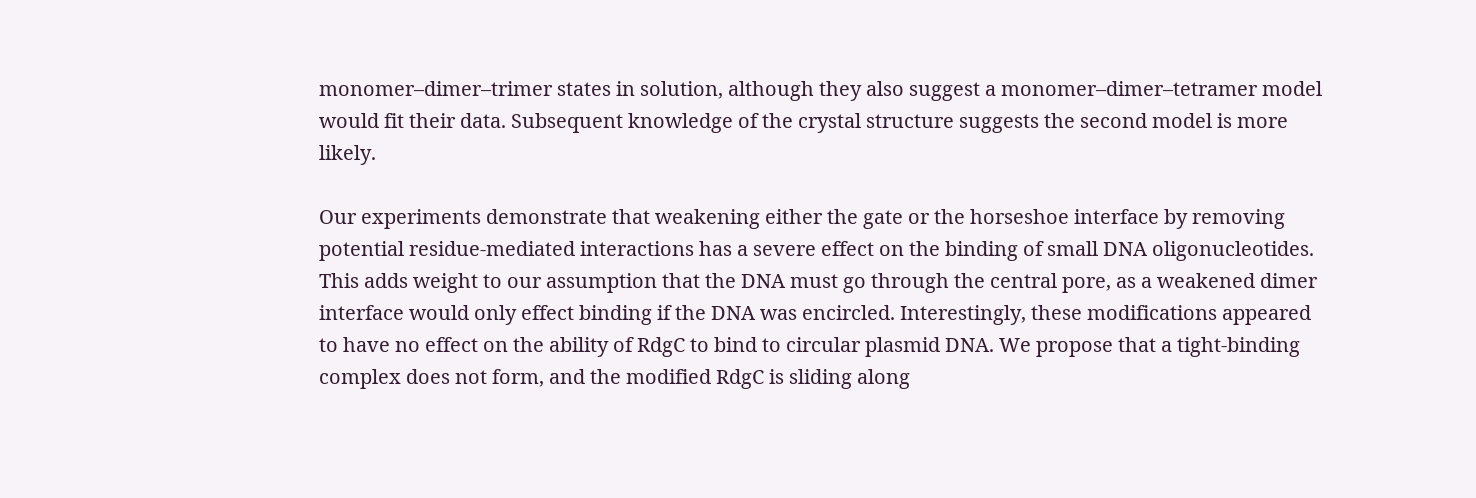monomer–dimer–trimer states in solution, although they also suggest a monomer–dimer–tetramer model would fit their data. Subsequent knowledge of the crystal structure suggests the second model is more likely.

Our experiments demonstrate that weakening either the gate or the horseshoe interface by removing potential residue-mediated interactions has a severe effect on the binding of small DNA oligonucleotides. This adds weight to our assumption that the DNA must go through the central pore, as a weakened dimer interface would only effect binding if the DNA was encircled. Interestingly, these modifications appeared to have no effect on the ability of RdgC to bind to circular plasmid DNA. We propose that a tight-binding complex does not form, and the modified RdgC is sliding along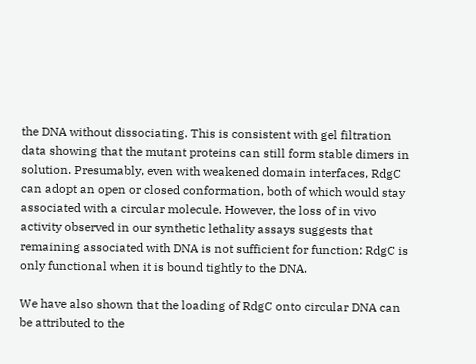the DNA without dissociating. This is consistent with gel filtration data showing that the mutant proteins can still form stable dimers in solution. Presumably, even with weakened domain interfaces, RdgC can adopt an open or closed conformation, both of which would stay associated with a circular molecule. However, the loss of in vivo activity observed in our synthetic lethality assays suggests that remaining associated with DNA is not sufficient for function: RdgC is only functional when it is bound tightly to the DNA.

We have also shown that the loading of RdgC onto circular DNA can be attributed to the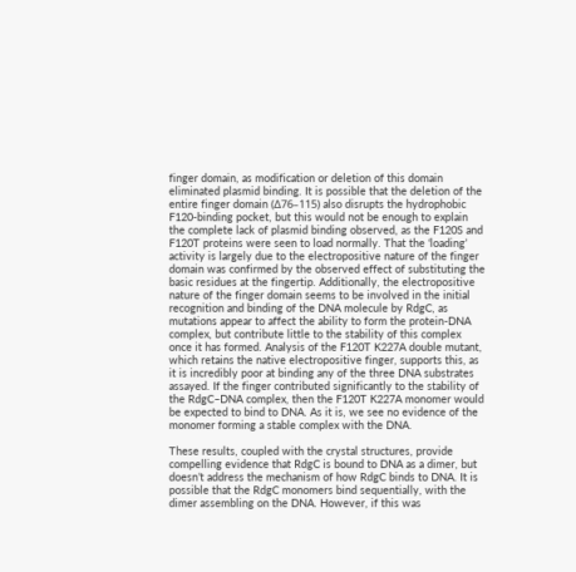finger domain, as modification or deletion of this domain eliminated plasmid binding. It is possible that the deletion of the entire finger domain (Δ76–115) also disrupts the hydrophobic F120-binding pocket, but this would not be enough to explain the complete lack of plasmid binding observed, as the F120S and F120T proteins were seen to load normally. That the ‘loading’ activity is largely due to the electropositive nature of the finger domain was confirmed by the observed effect of substituting the basic residues at the fingertip. Additionally, the electropositive nature of the finger domain seems to be involved in the initial recognition and binding of the DNA molecule by RdgC, as mutations appear to affect the ability to form the protein-DNA complex, but contribute little to the stability of this complex once it has formed. Analysis of the F120T K227A double mutant, which retains the native electropositive finger, supports this, as it is incredibly poor at binding any of the three DNA substrates assayed. If the finger contributed significantly to the stability of the RdgC–DNA complex, then the F120T K227A monomer would be expected to bind to DNA. As it is, we see no evidence of the monomer forming a stable complex with the DNA.

These results, coupled with the crystal structures, provide compelling evidence that RdgC is bound to DNA as a dimer, but doesn’t address the mechanism of how RdgC binds to DNA. It is possible that the RdgC monomers bind sequentially, with the dimer assembling on the DNA. However, if this was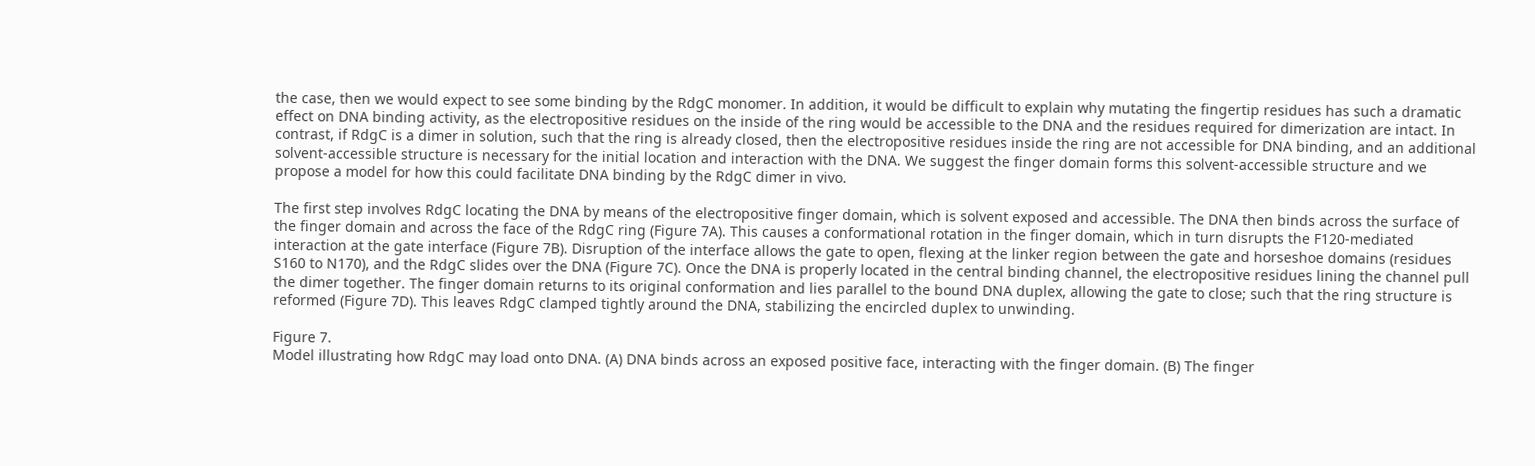the case, then we would expect to see some binding by the RdgC monomer. In addition, it would be difficult to explain why mutating the fingertip residues has such a dramatic effect on DNA binding activity, as the electropositive residues on the inside of the ring would be accessible to the DNA and the residues required for dimerization are intact. In contrast, if RdgC is a dimer in solution, such that the ring is already closed, then the electropositive residues inside the ring are not accessible for DNA binding, and an additional solvent-accessible structure is necessary for the initial location and interaction with the DNA. We suggest the finger domain forms this solvent-accessible structure and we propose a model for how this could facilitate DNA binding by the RdgC dimer in vivo.

The first step involves RdgC locating the DNA by means of the electropositive finger domain, which is solvent exposed and accessible. The DNA then binds across the surface of the finger domain and across the face of the RdgC ring (Figure 7A). This causes a conformational rotation in the finger domain, which in turn disrupts the F120-mediated interaction at the gate interface (Figure 7B). Disruption of the interface allows the gate to open, flexing at the linker region between the gate and horseshoe domains (residues S160 to N170), and the RdgC slides over the DNA (Figure 7C). Once the DNA is properly located in the central binding channel, the electropositive residues lining the channel pull the dimer together. The finger domain returns to its original conformation and lies parallel to the bound DNA duplex, allowing the gate to close; such that the ring structure is reformed (Figure 7D). This leaves RdgC clamped tightly around the DNA, stabilizing the encircled duplex to unwinding.

Figure 7.
Model illustrating how RdgC may load onto DNA. (A) DNA binds across an exposed positive face, interacting with the finger domain. (B) The finger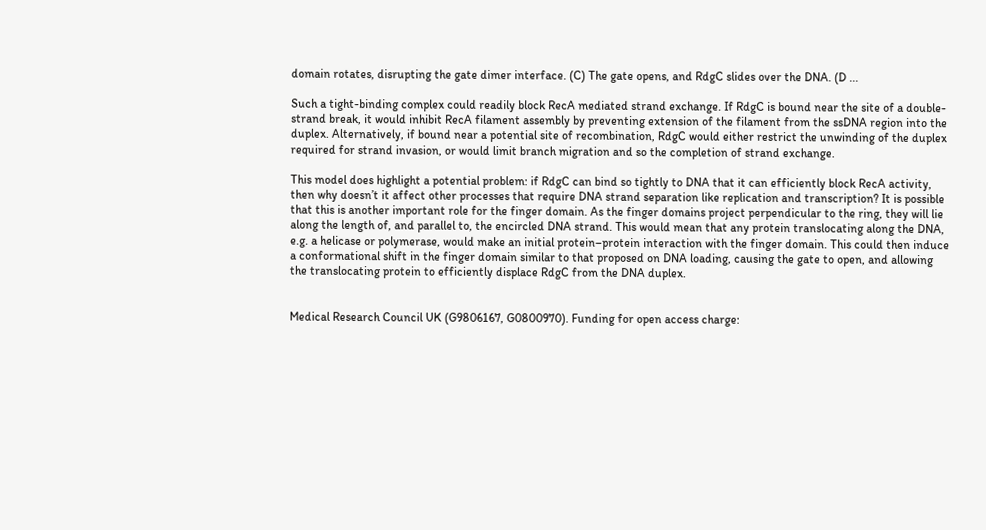domain rotates, disrupting the gate dimer interface. (C) The gate opens, and RdgC slides over the DNA. (D ...

Such a tight-binding complex could readily block RecA mediated strand exchange. If RdgC is bound near the site of a double-strand break, it would inhibit RecA filament assembly by preventing extension of the filament from the ssDNA region into the duplex. Alternatively, if bound near a potential site of recombination, RdgC would either restrict the unwinding of the duplex required for strand invasion, or would limit branch migration and so the completion of strand exchange.

This model does highlight a potential problem: if RdgC can bind so tightly to DNA that it can efficiently block RecA activity, then why doesn’t it affect other processes that require DNA strand separation like replication and transcription? It is possible that this is another important role for the finger domain. As the finger domains project perpendicular to the ring, they will lie along the length of, and parallel to, the encircled DNA strand. This would mean that any protein translocating along the DNA, e.g. a helicase or polymerase, would make an initial protein–protein interaction with the finger domain. This could then induce a conformational shift in the finger domain similar to that proposed on DNA loading, causing the gate to open, and allowing the translocating protein to efficiently displace RdgC from the DNA duplex.


Medical Research Council UK (G9806167, G0800970). Funding for open access charge: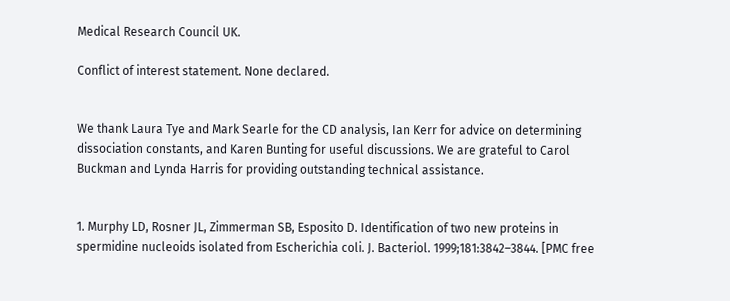Medical Research Council UK.

Conflict of interest statement. None declared.


We thank Laura Tye and Mark Searle for the CD analysis, Ian Kerr for advice on determining dissociation constants, and Karen Bunting for useful discussions. We are grateful to Carol Buckman and Lynda Harris for providing outstanding technical assistance.


1. Murphy LD, Rosner JL, Zimmerman SB, Esposito D. Identification of two new proteins in spermidine nucleoids isolated from Escherichia coli. J. Bacteriol. 1999;181:3842–3844. [PMC free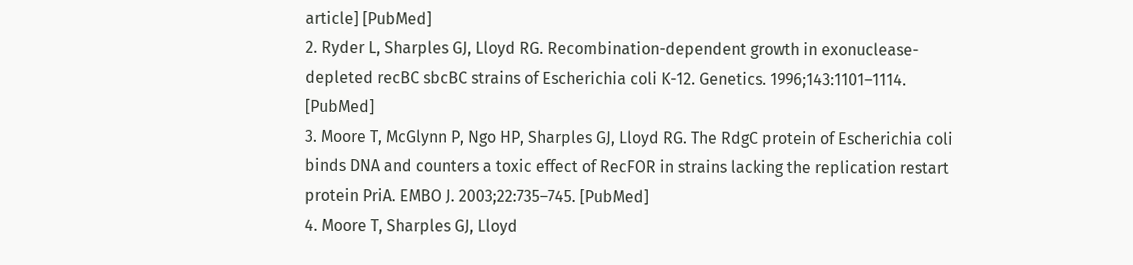article] [PubMed]
2. Ryder L, Sharples GJ, Lloyd RG. Recombination-dependent growth in exonuclease-depleted recBC sbcBC strains of Escherichia coli K-12. Genetics. 1996;143:1101–1114. [PubMed]
3. Moore T, McGlynn P, Ngo HP, Sharples GJ, Lloyd RG. The RdgC protein of Escherichia coli binds DNA and counters a toxic effect of RecFOR in strains lacking the replication restart protein PriA. EMBO J. 2003;22:735–745. [PubMed]
4. Moore T, Sharples GJ, Lloyd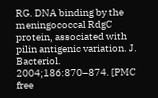RG. DNA binding by the meningococcal RdgC protein, associated with pilin antigenic variation. J. Bacteriol. 2004;186:870–874. [PMC free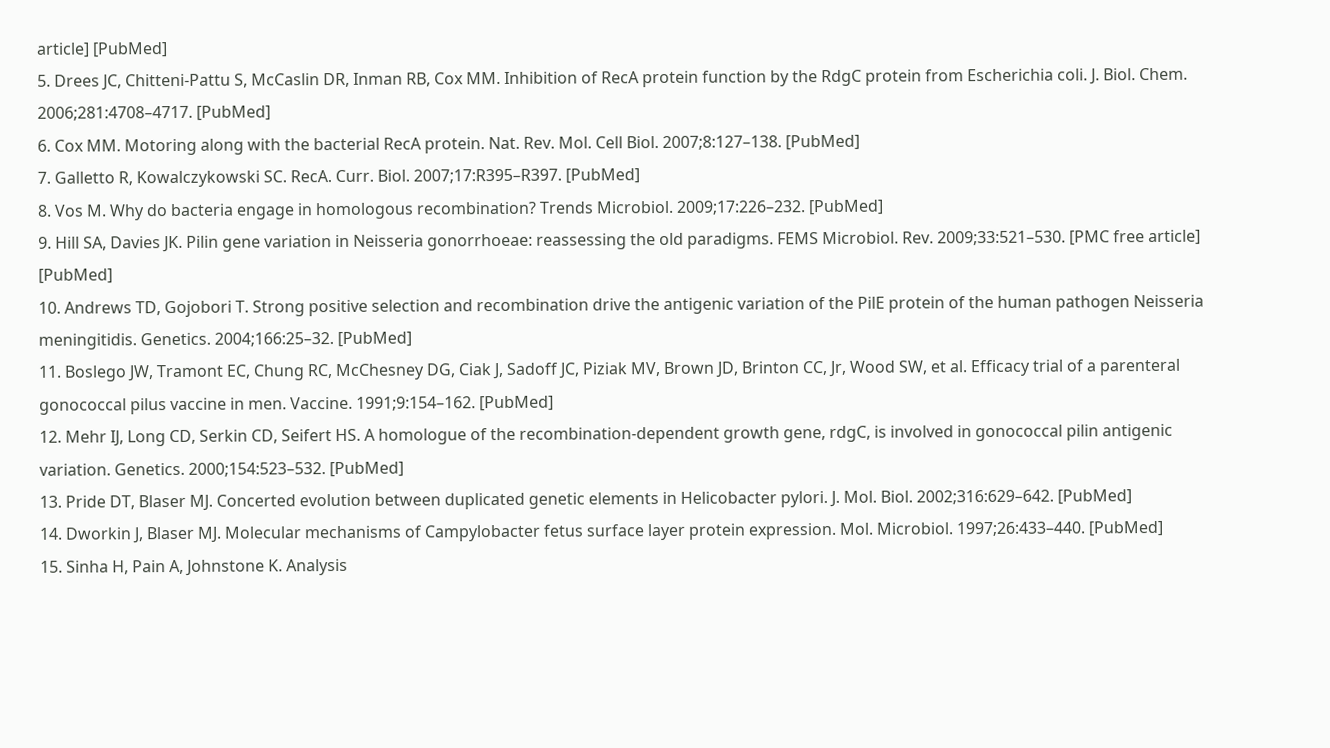article] [PubMed]
5. Drees JC, Chitteni-Pattu S, McCaslin DR, Inman RB, Cox MM. Inhibition of RecA protein function by the RdgC protein from Escherichia coli. J. Biol. Chem. 2006;281:4708–4717. [PubMed]
6. Cox MM. Motoring along with the bacterial RecA protein. Nat. Rev. Mol. Cell Biol. 2007;8:127–138. [PubMed]
7. Galletto R, Kowalczykowski SC. RecA. Curr. Biol. 2007;17:R395–R397. [PubMed]
8. Vos M. Why do bacteria engage in homologous recombination? Trends Microbiol. 2009;17:226–232. [PubMed]
9. Hill SA, Davies JK. Pilin gene variation in Neisseria gonorrhoeae: reassessing the old paradigms. FEMS Microbiol. Rev. 2009;33:521–530. [PMC free article] [PubMed]
10. Andrews TD, Gojobori T. Strong positive selection and recombination drive the antigenic variation of the PilE protein of the human pathogen Neisseria meningitidis. Genetics. 2004;166:25–32. [PubMed]
11. Boslego JW, Tramont EC, Chung RC, McChesney DG, Ciak J, Sadoff JC, Piziak MV, Brown JD, Brinton CC, Jr, Wood SW, et al. Efficacy trial of a parenteral gonococcal pilus vaccine in men. Vaccine. 1991;9:154–162. [PubMed]
12. Mehr IJ, Long CD, Serkin CD, Seifert HS. A homologue of the recombination-dependent growth gene, rdgC, is involved in gonococcal pilin antigenic variation. Genetics. 2000;154:523–532. [PubMed]
13. Pride DT, Blaser MJ. Concerted evolution between duplicated genetic elements in Helicobacter pylori. J. Mol. Biol. 2002;316:629–642. [PubMed]
14. Dworkin J, Blaser MJ. Molecular mechanisms of Campylobacter fetus surface layer protein expression. Mol. Microbiol. 1997;26:433–440. [PubMed]
15. Sinha H, Pain A, Johnstone K. Analysis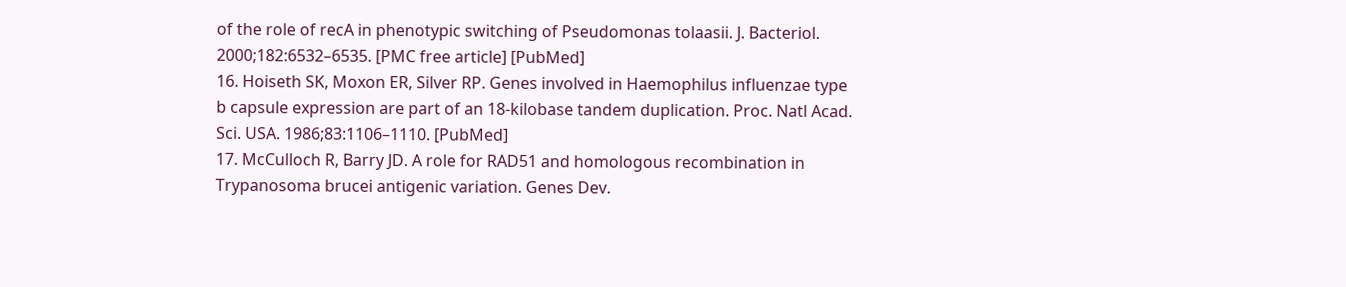of the role of recA in phenotypic switching of Pseudomonas tolaasii. J. Bacteriol. 2000;182:6532–6535. [PMC free article] [PubMed]
16. Hoiseth SK, Moxon ER, Silver RP. Genes involved in Haemophilus influenzae type b capsule expression are part of an 18-kilobase tandem duplication. Proc. Natl Acad. Sci. USA. 1986;83:1106–1110. [PubMed]
17. McCulloch R, Barry JD. A role for RAD51 and homologous recombination in Trypanosoma brucei antigenic variation. Genes Dev.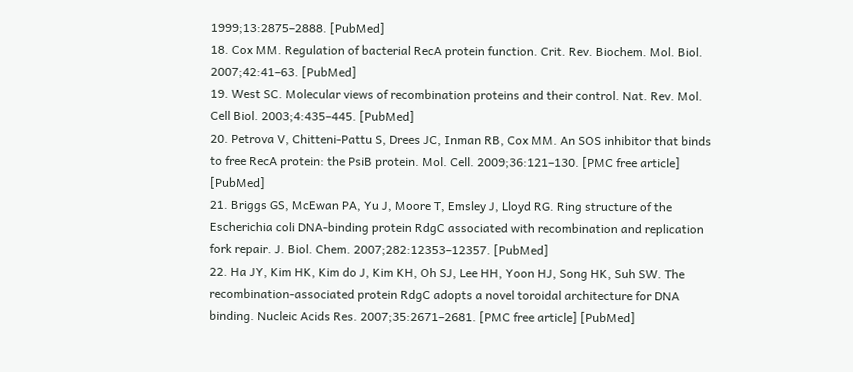1999;13:2875–2888. [PubMed]
18. Cox MM. Regulation of bacterial RecA protein function. Crit. Rev. Biochem. Mol. Biol. 2007;42:41–63. [PubMed]
19. West SC. Molecular views of recombination proteins and their control. Nat. Rev. Mol. Cell Biol. 2003;4:435–445. [PubMed]
20. Petrova V, Chitteni-Pattu S, Drees JC, Inman RB, Cox MM. An SOS inhibitor that binds to free RecA protein: the PsiB protein. Mol. Cell. 2009;36:121–130. [PMC free article] [PubMed]
21. Briggs GS, McEwan PA, Yu J, Moore T, Emsley J, Lloyd RG. Ring structure of the Escherichia coli DNA-binding protein RdgC associated with recombination and replication fork repair. J. Biol. Chem. 2007;282:12353–12357. [PubMed]
22. Ha JY, Kim HK, Kim do J, Kim KH, Oh SJ, Lee HH, Yoon HJ, Song HK, Suh SW. The recombination-associated protein RdgC adopts a novel toroidal architecture for DNA binding. Nucleic Acids Res. 2007;35:2671–2681. [PMC free article] [PubMed]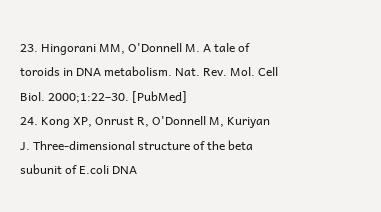23. Hingorani MM, O'Donnell M. A tale of toroids in DNA metabolism. Nat. Rev. Mol. Cell Biol. 2000;1:22–30. [PubMed]
24. Kong XP, Onrust R, O'Donnell M, Kuriyan J. Three-dimensional structure of the beta subunit of E.coli DNA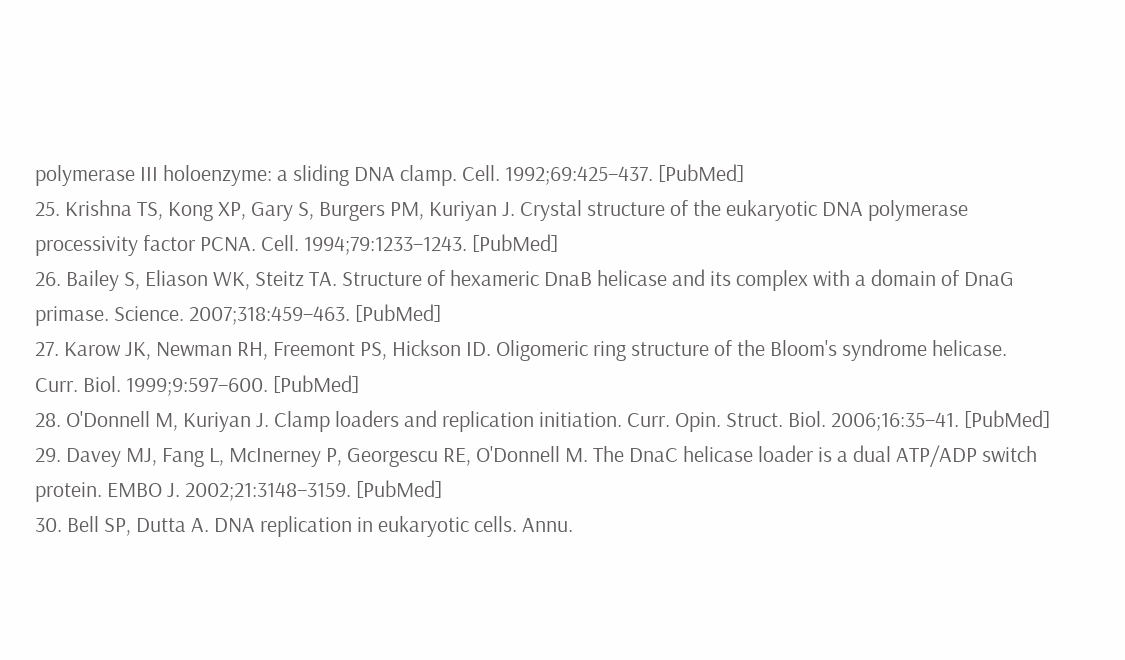polymerase III holoenzyme: a sliding DNA clamp. Cell. 1992;69:425–437. [PubMed]
25. Krishna TS, Kong XP, Gary S, Burgers PM, Kuriyan J. Crystal structure of the eukaryotic DNA polymerase processivity factor PCNA. Cell. 1994;79:1233–1243. [PubMed]
26. Bailey S, Eliason WK, Steitz TA. Structure of hexameric DnaB helicase and its complex with a domain of DnaG primase. Science. 2007;318:459–463. [PubMed]
27. Karow JK, Newman RH, Freemont PS, Hickson ID. Oligomeric ring structure of the Bloom's syndrome helicase. Curr. Biol. 1999;9:597–600. [PubMed]
28. O'Donnell M, Kuriyan J. Clamp loaders and replication initiation. Curr. Opin. Struct. Biol. 2006;16:35–41. [PubMed]
29. Davey MJ, Fang L, McInerney P, Georgescu RE, O'Donnell M. The DnaC helicase loader is a dual ATP/ADP switch protein. EMBO J. 2002;21:3148–3159. [PubMed]
30. Bell SP, Dutta A. DNA replication in eukaryotic cells. Annu.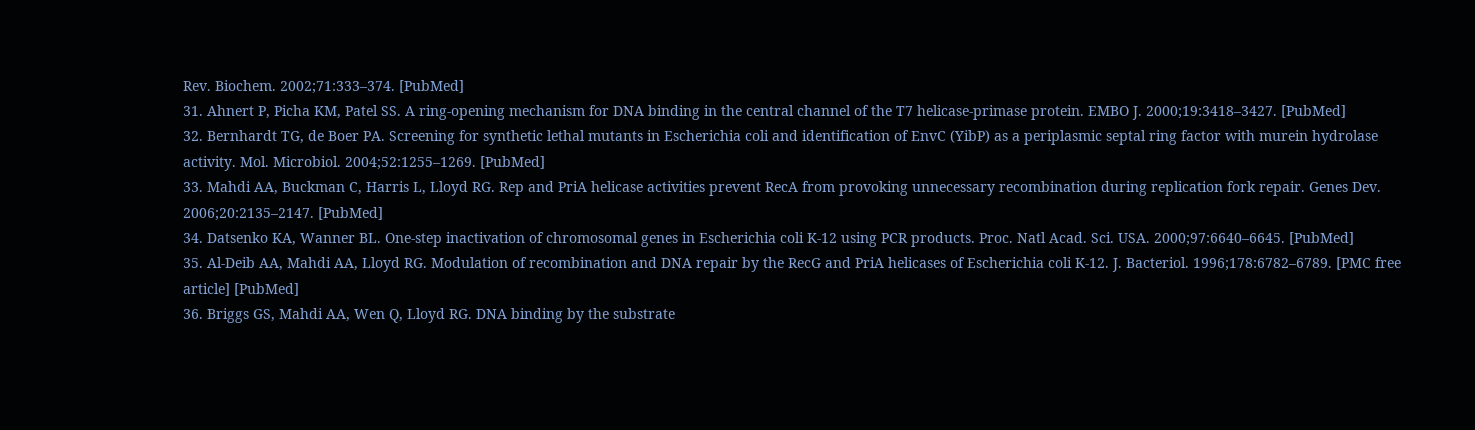Rev. Biochem. 2002;71:333–374. [PubMed]
31. Ahnert P, Picha KM, Patel SS. A ring-opening mechanism for DNA binding in the central channel of the T7 helicase-primase protein. EMBO J. 2000;19:3418–3427. [PubMed]
32. Bernhardt TG, de Boer PA. Screening for synthetic lethal mutants in Escherichia coli and identification of EnvC (YibP) as a periplasmic septal ring factor with murein hydrolase activity. Mol. Microbiol. 2004;52:1255–1269. [PubMed]
33. Mahdi AA, Buckman C, Harris L, Lloyd RG. Rep and PriA helicase activities prevent RecA from provoking unnecessary recombination during replication fork repair. Genes Dev. 2006;20:2135–2147. [PubMed]
34. Datsenko KA, Wanner BL. One-step inactivation of chromosomal genes in Escherichia coli K-12 using PCR products. Proc. Natl Acad. Sci. USA. 2000;97:6640–6645. [PubMed]
35. Al-Deib AA, Mahdi AA, Lloyd RG. Modulation of recombination and DNA repair by the RecG and PriA helicases of Escherichia coli K-12. J. Bacteriol. 1996;178:6782–6789. [PMC free article] [PubMed]
36. Briggs GS, Mahdi AA, Wen Q, Lloyd RG. DNA binding by the substrate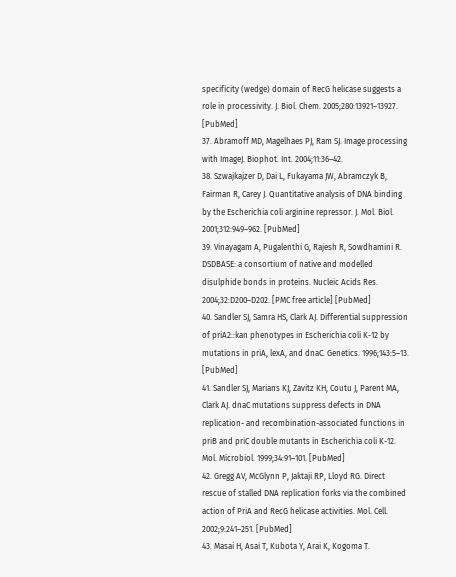specificity (wedge) domain of RecG helicase suggests a role in processivity. J. Biol. Chem. 2005;280:13921–13927. [PubMed]
37. Abramoff MD, Magelhaes PJ, Ram SJ. Image processing with ImageJ. Biophot. Int. 2004;11:36–42.
38. Szwajkajzer D, Dai L, Fukayama JW, Abramczyk B, Fairman R, Carey J. Quantitative analysis of DNA binding by the Escherichia coli arginine repressor. J. Mol. Biol. 2001;312:949–962. [PubMed]
39. Vinayagam A, Pugalenthi G, Rajesh R, Sowdhamini R. DSDBASE: a consortium of native and modelled disulphide bonds in proteins. Nucleic Acids Res. 2004;32:D200–D202. [PMC free article] [PubMed]
40. Sandler SJ, Samra HS, Clark AJ. Differential suppression of priA2::kan phenotypes in Escherichia coli K-12 by mutations in priA, lexA, and dnaC. Genetics. 1996;143:5–13. [PubMed]
41. Sandler SJ, Marians KJ, Zavitz KH, Coutu J, Parent MA, Clark AJ. dnaC mutations suppress defects in DNA replication- and recombination-associated functions in priB and priC double mutants in Escherichia coli K-12. Mol. Microbiol. 1999;34:91–101. [PubMed]
42. Gregg AV, McGlynn P, Jaktaji RP, Lloyd RG. Direct rescue of stalled DNA replication forks via the combined action of PriA and RecG helicase activities. Mol. Cell. 2002;9:241–251. [PubMed]
43. Masai H, Asai T, Kubota Y, Arai K, Kogoma T.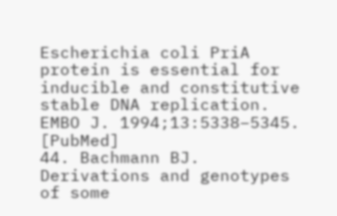Escherichia coli PriA protein is essential for inducible and constitutive stable DNA replication. EMBO J. 1994;13:5338–5345. [PubMed]
44. Bachmann BJ. Derivations and genotypes of some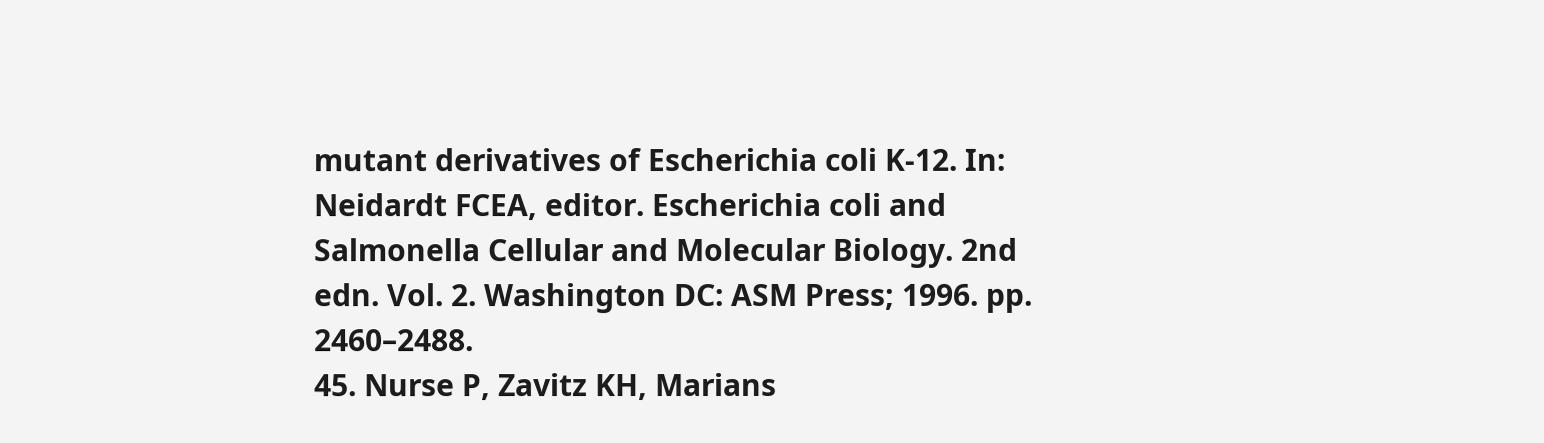mutant derivatives of Escherichia coli K-12. In: Neidardt FCEA, editor. Escherichia coli and Salmonella Cellular and Molecular Biology. 2nd edn. Vol. 2. Washington DC: ASM Press; 1996. pp. 2460–2488.
45. Nurse P, Zavitz KH, Marians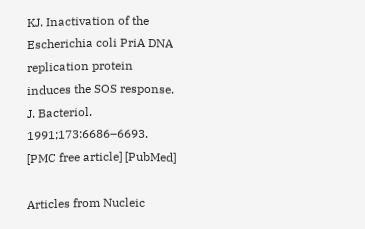KJ. Inactivation of the Escherichia coli PriA DNA replication protein induces the SOS response. J. Bacteriol. 1991;173:6686–6693. [PMC free article] [PubMed]

Articles from Nucleic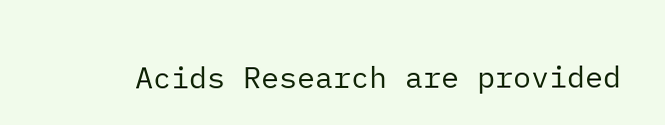Acids Research are provided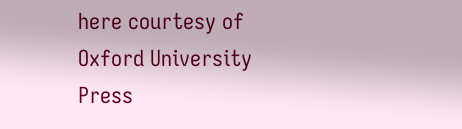here courtesy of Oxford University Press